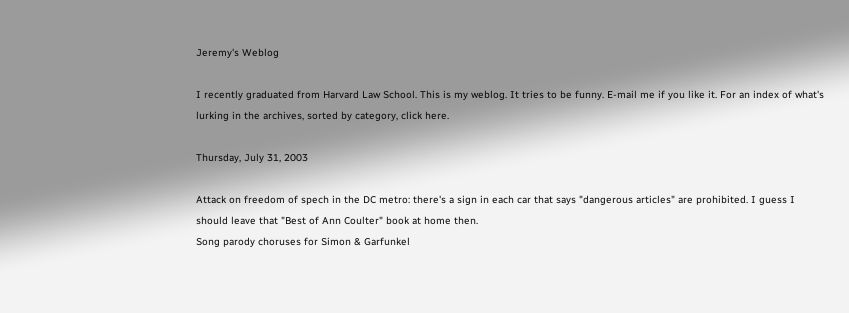Jeremy's Weblog

I recently graduated from Harvard Law School. This is my weblog. It tries to be funny. E-mail me if you like it. For an index of what's lurking in the archives, sorted by category, click here.

Thursday, July 31, 2003

Attack on freedom of spech in the DC metro: there's a sign in each car that says "dangerous articles" are prohibited. I guess I should leave that "Best of Ann Coulter" book at home then.
Song parody choruses for Simon & Garfunkel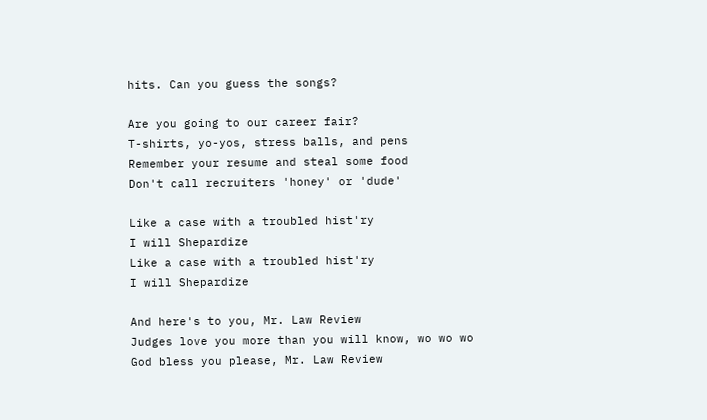hits. Can you guess the songs?

Are you going to our career fair?
T-shirts, yo-yos, stress balls, and pens
Remember your resume and steal some food
Don't call recruiters 'honey' or 'dude'

Like a case with a troubled hist'ry
I will Shepardize
Like a case with a troubled hist'ry
I will Shepardize

And here's to you, Mr. Law Review
Judges love you more than you will know, wo wo wo
God bless you please, Mr. Law Review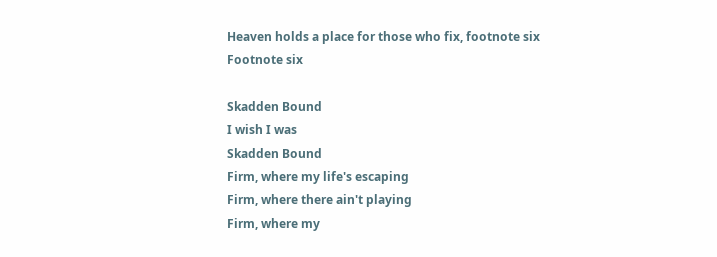Heaven holds a place for those who fix, footnote six
Footnote six

Skadden Bound
I wish I was
Skadden Bound
Firm, where my life's escaping
Firm, where there ain't playing
Firm, where my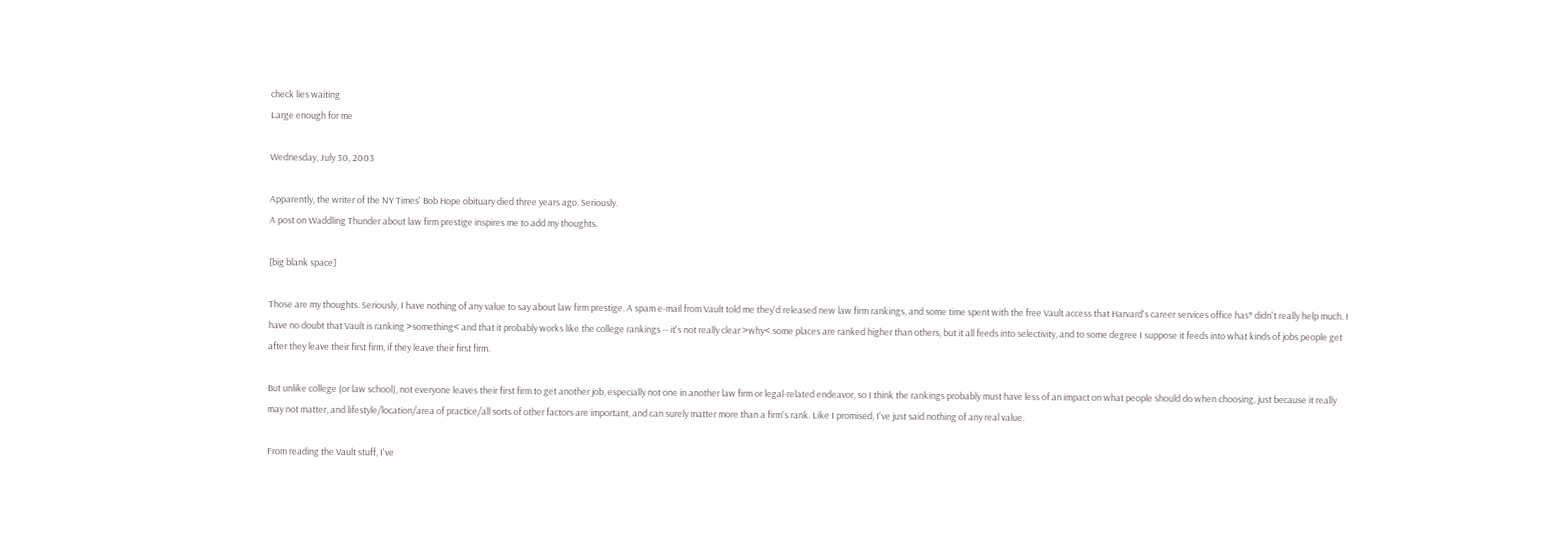check lies waiting
Large enough for me

Wednesday, July 30, 2003

Apparently, the writer of the NY Times' Bob Hope obituary died three years ago. Seriously.
A post on Waddling Thunder about law firm prestige inspires me to add my thoughts.

[big blank space]

Those are my thoughts. Seriously, I have nothing of any value to say about law firm prestige. A spam e-mail from Vault told me they'd released new law firm rankings, and some time spent with the free Vault access that Harvard's career services office has* didn't really help much. I have no doubt that Vault is ranking >something< and that it probably works like the college rankings -- it's not really clear >why< some places are ranked higher than others, but it all feeds into selectivity, and to some degree I suppose it feeds into what kinds of jobs people get after they leave their first firm, if they leave their first firm.

But unlike college (or law school), not everyone leaves their first firm to get another job, especially not one in another law firm or legal-related endeavor, so I think the rankings probably must have less of an impact on what people should do when choosing, just because it really may not matter, and lifestyle/location/area of practice/all sorts of other factors are important, and can surely matter more than a firm's rank. Like I promised, I've just said nothing of any real value.

From reading the Vault stuff, I've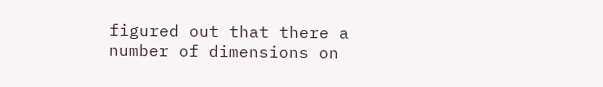figured out that there a number of dimensions on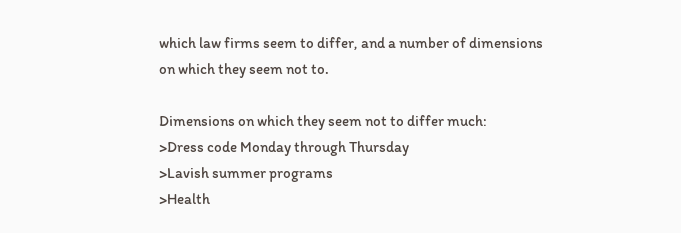which law firms seem to differ, and a number of dimensions on which they seem not to.

Dimensions on which they seem not to differ much:
>Dress code Monday through Thursday
>Lavish summer programs
>Health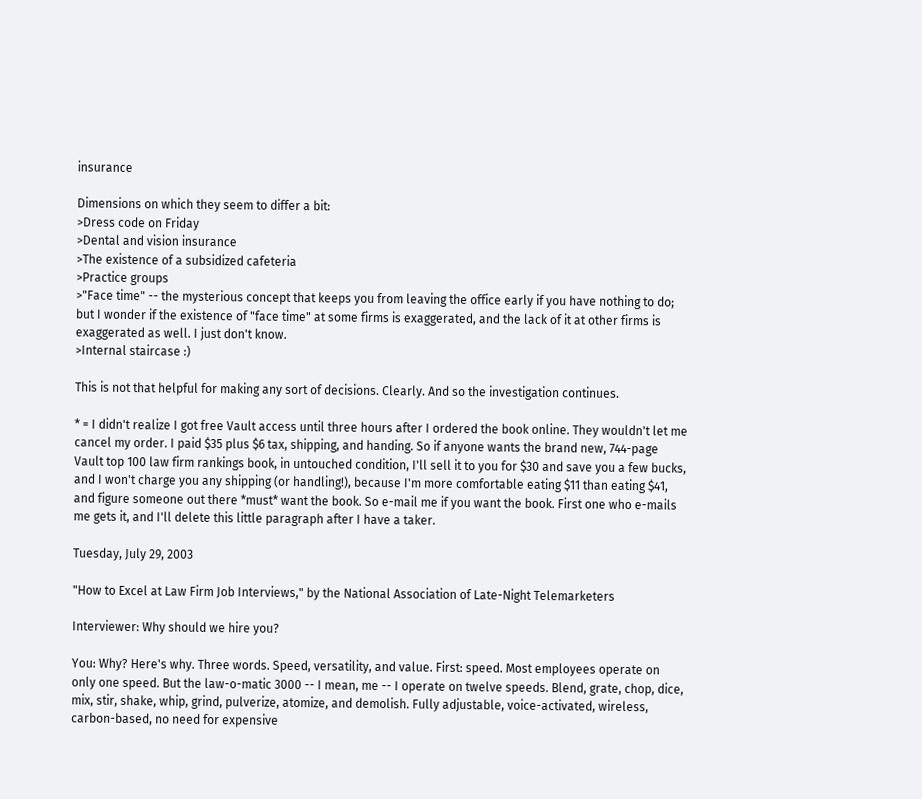insurance

Dimensions on which they seem to differ a bit:
>Dress code on Friday
>Dental and vision insurance
>The existence of a subsidized cafeteria
>Practice groups
>"Face time" -- the mysterious concept that keeps you from leaving the office early if you have nothing to do; but I wonder if the existence of "face time" at some firms is exaggerated, and the lack of it at other firms is exaggerated as well. I just don't know.
>Internal staircase :)

This is not that helpful for making any sort of decisions. Clearly. And so the investigation continues.

* = I didn't realize I got free Vault access until three hours after I ordered the book online. They wouldn't let me cancel my order. I paid $35 plus $6 tax, shipping, and handing. So if anyone wants the brand new, 744-page Vault top 100 law firm rankings book, in untouched condition, I'll sell it to you for $30 and save you a few bucks, and I won't charge you any shipping (or handling!), because I'm more comfortable eating $11 than eating $41, and figure someone out there *must* want the book. So e-mail me if you want the book. First one who e-mails me gets it, and I'll delete this little paragraph after I have a taker.

Tuesday, July 29, 2003

"How to Excel at Law Firm Job Interviews," by the National Association of Late-Night Telemarketers

Interviewer: Why should we hire you?

You: Why? Here's why. Three words. Speed, versatility, and value. First: speed. Most employees operate on only one speed. But the law-o-matic 3000 -- I mean, me -- I operate on twelve speeds. Blend, grate, chop, dice, mix, stir, shake, whip, grind, pulverize, atomize, and demolish. Fully adjustable, voice-activated, wireless, carbon-based, no need for expensive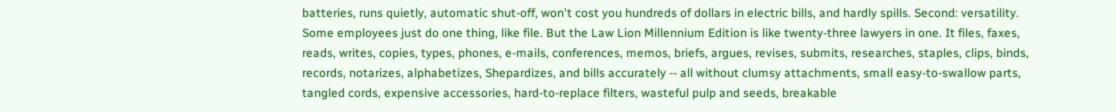batteries, runs quietly, automatic shut-off, won't cost you hundreds of dollars in electric bills, and hardly spills. Second: versatility. Some employees just do one thing, like file. But the Law Lion Millennium Edition is like twenty-three lawyers in one. It files, faxes, reads, writes, copies, types, phones, e-mails, conferences, memos, briefs, argues, revises, submits, researches, staples, clips, binds, records, notarizes, alphabetizes, Shepardizes, and bills accurately -- all without clumsy attachments, small easy-to-swallow parts, tangled cords, expensive accessories, hard-to-replace filters, wasteful pulp and seeds, breakable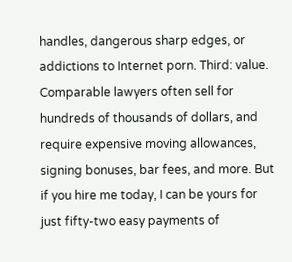handles, dangerous sharp edges, or addictions to Internet porn. Third: value. Comparable lawyers often sell for hundreds of thousands of dollars, and require expensive moving allowances, signing bonuses, bar fees, and more. But if you hire me today, I can be yours for just fifty-two easy payments of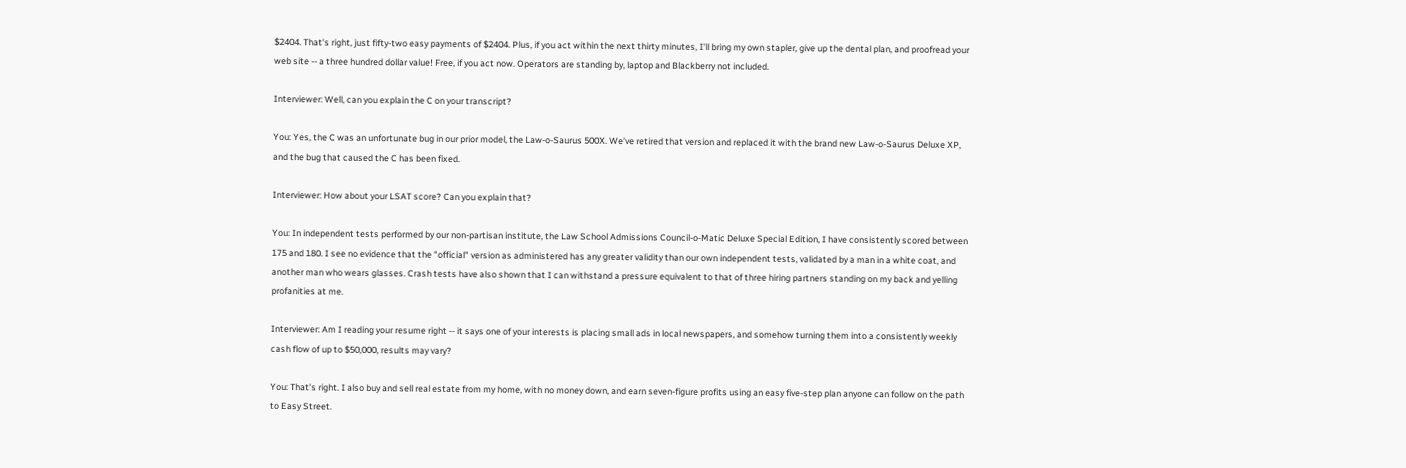$2404. That's right, just fifty-two easy payments of $2404. Plus, if you act within the next thirty minutes, I'll bring my own stapler, give up the dental plan, and proofread your web site -- a three hundred dollar value! Free, if you act now. Operators are standing by, laptop and Blackberry not included.

Interviewer: Well, can you explain the C on your transcript?

You: Yes, the C was an unfortunate bug in our prior model, the Law-o-Saurus 500X. We've retired that version and replaced it with the brand new Law-o-Saurus Deluxe XP, and the bug that caused the C has been fixed.

Interviewer: How about your LSAT score? Can you explain that?

You: In independent tests performed by our non-partisan institute, the Law School Admissions Council-o-Matic Deluxe Special Edition, I have consistently scored between 175 and 180. I see no evidence that the "official" version as administered has any greater validity than our own independent tests, validated by a man in a white coat, and another man who wears glasses. Crash tests have also shown that I can withstand a pressure equivalent to that of three hiring partners standing on my back and yelling profanities at me.

Interviewer: Am I reading your resume right -- it says one of your interests is placing small ads in local newspapers, and somehow turning them into a consistently weekly cash flow of up to $50,000, results may vary?

You: That's right. I also buy and sell real estate from my home, with no money down, and earn seven-figure profits using an easy five-step plan anyone can follow on the path to Easy Street.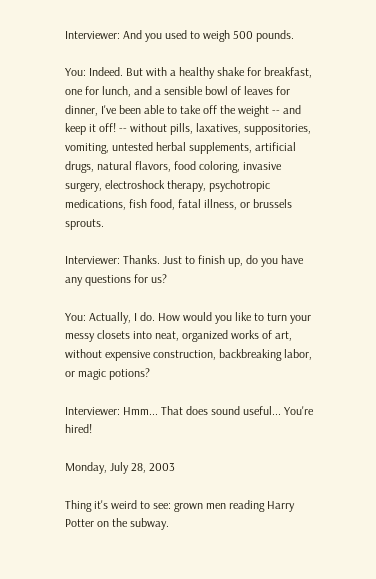Interviewer: And you used to weigh 500 pounds.

You: Indeed. But with a healthy shake for breakfast, one for lunch, and a sensible bowl of leaves for dinner, I've been able to take off the weight -- and keep it off! -- without pills, laxatives, suppositories, vomiting, untested herbal supplements, artificial drugs, natural flavors, food coloring, invasive surgery, electroshock therapy, psychotropic medications, fish food, fatal illness, or brussels sprouts.

Interviewer: Thanks. Just to finish up, do you have any questions for us?

You: Actually, I do. How would you like to turn your messy closets into neat, organized works of art, without expensive construction, backbreaking labor, or magic potions?

Interviewer: Hmm... That does sound useful... You're hired!

Monday, July 28, 2003

Thing it's weird to see: grown men reading Harry Potter on the subway.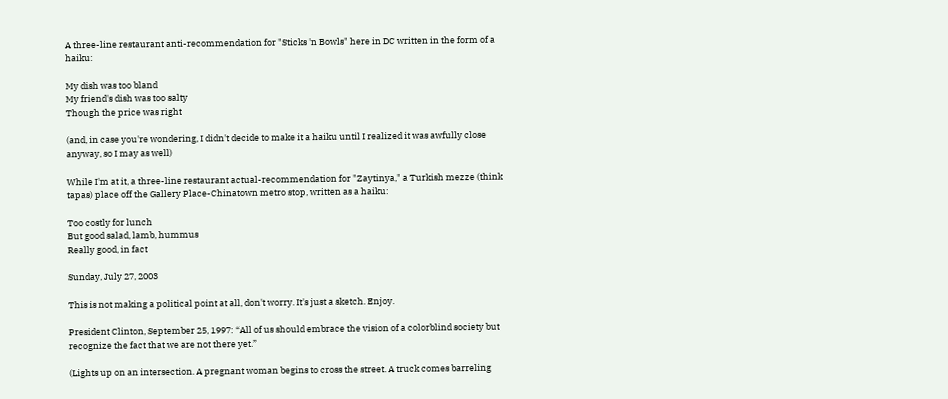A three-line restaurant anti-recommendation for "Sticks 'n Bowls" here in DC written in the form of a haiku:

My dish was too bland
My friend's dish was too salty
Though the price was right

(and, in case you're wondering, I didn't decide to make it a haiku until I realized it was awfully close anyway, so I may as well)

While I'm at it, a three-line restaurant actual-recommendation for "Zaytinya," a Turkish mezze (think tapas) place off the Gallery Place-Chinatown metro stop, written as a haiku:

Too costly for lunch
But good salad, lamb, hummus
Really good, in fact

Sunday, July 27, 2003

This is not making a political point at all, don't worry. It's just a sketch. Enjoy.

President Clinton, September 25, 1997: “All of us should embrace the vision of a colorblind society but recognize the fact that we are not there yet.”

(Lights up on an intersection. A pregnant woman begins to cross the street. A truck comes barreling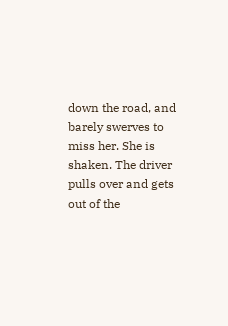down the road, and barely swerves to miss her. She is shaken. The driver pulls over and gets out of the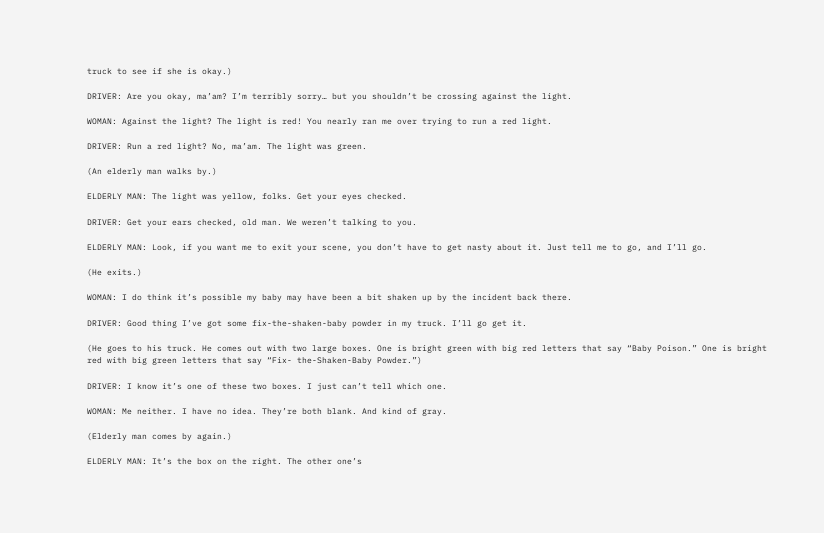truck to see if she is okay.)

DRIVER: Are you okay, ma’am? I’m terribly sorry… but you shouldn’t be crossing against the light.

WOMAN: Against the light? The light is red! You nearly ran me over trying to run a red light.

DRIVER: Run a red light? No, ma’am. The light was green.

(An elderly man walks by.)

ELDERLY MAN: The light was yellow, folks. Get your eyes checked.

DRIVER: Get your ears checked, old man. We weren’t talking to you.

ELDERLY MAN: Look, if you want me to exit your scene, you don’t have to get nasty about it. Just tell me to go, and I’ll go.

(He exits.)

WOMAN: I do think it’s possible my baby may have been a bit shaken up by the incident back there.

DRIVER: Good thing I’ve got some fix-the-shaken-baby powder in my truck. I’ll go get it.

(He goes to his truck. He comes out with two large boxes. One is bright green with big red letters that say “Baby Poison.” One is bright red with big green letters that say “Fix- the-Shaken-Baby Powder.”)

DRIVER: I know it’s one of these two boxes. I just can’t tell which one.

WOMAN: Me neither. I have no idea. They’re both blank. And kind of gray.

(Elderly man comes by again.)

ELDERLY MAN: It’s the box on the right. The other one’s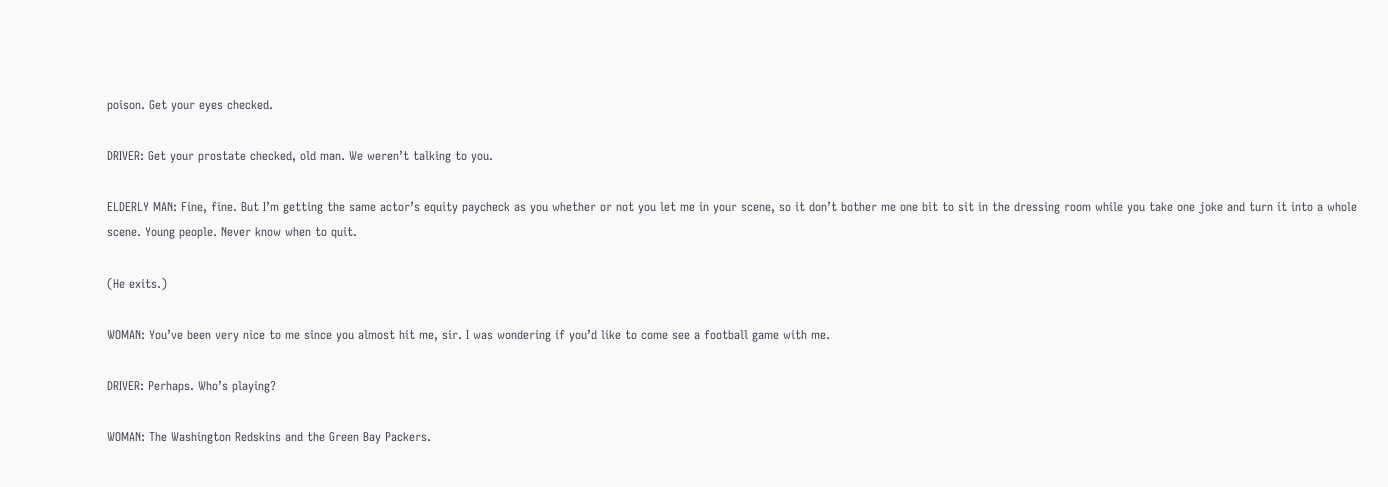poison. Get your eyes checked.

DRIVER: Get your prostate checked, old man. We weren’t talking to you.

ELDERLY MAN: Fine, fine. But I’m getting the same actor’s equity paycheck as you whether or not you let me in your scene, so it don’t bother me one bit to sit in the dressing room while you take one joke and turn it into a whole scene. Young people. Never know when to quit.

(He exits.)

WOMAN: You’ve been very nice to me since you almost hit me, sir. I was wondering if you’d like to come see a football game with me.

DRIVER: Perhaps. Who’s playing?

WOMAN: The Washington Redskins and the Green Bay Packers.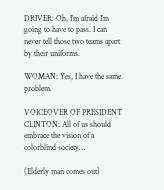DRIVER: Oh, I’m afraid I’m going to have to pass. I can never tell those two teams apart by their uniforms.

WOMAN: Yes, I have the same problem.

VOICEOVER OF PRESIDENT CLINTON: All of us should embrace the vision of a colorblind society…

(Elderly man comes out)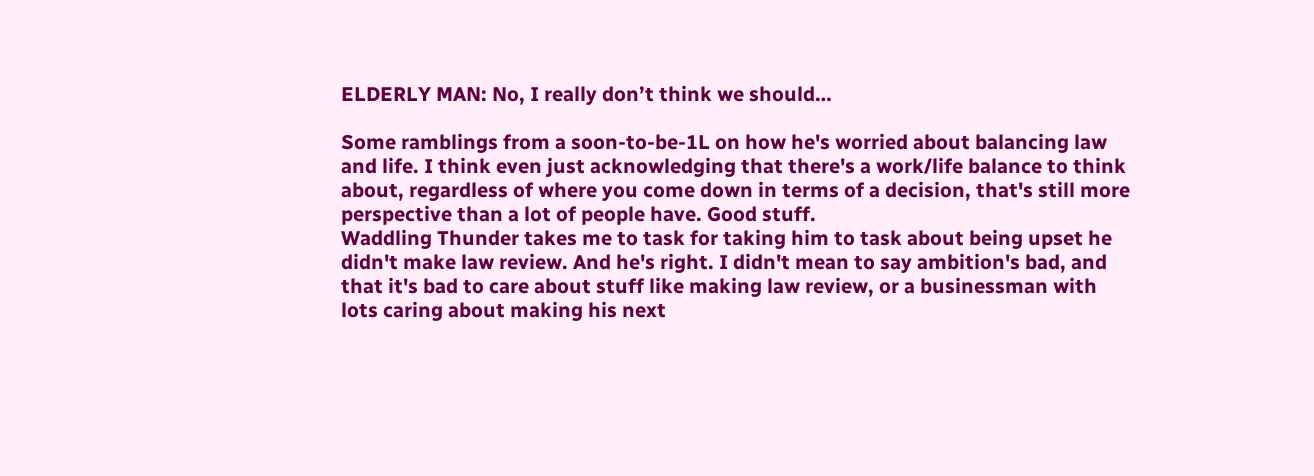ELDERLY MAN: No, I really don’t think we should…

Some ramblings from a soon-to-be-1L on how he's worried about balancing law and life. I think even just acknowledging that there's a work/life balance to think about, regardless of where you come down in terms of a decision, that's still more perspective than a lot of people have. Good stuff.
Waddling Thunder takes me to task for taking him to task about being upset he didn't make law review. And he's right. I didn't mean to say ambition's bad, and that it's bad to care about stuff like making law review, or a businessman with lots caring about making his next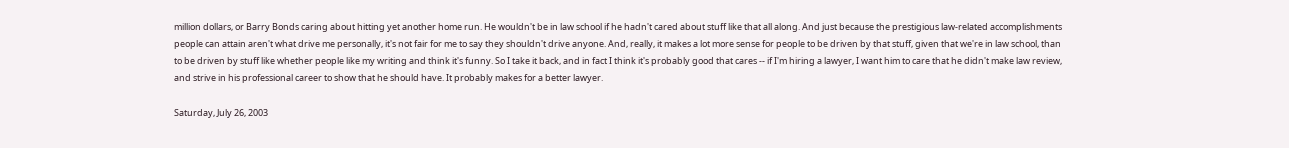million dollars, or Barry Bonds caring about hitting yet another home run. He wouldn't be in law school if he hadn't cared about stuff like that all along. And just because the prestigious law-related accomplishments people can attain aren't what drive me personally, it's not fair for me to say they shouldn't drive anyone. And, really, it makes a lot more sense for people to be driven by that stuff, given that we're in law school, than to be driven by stuff like whether people like my writing and think it's funny. So I take it back, and in fact I think it's probably good that cares -- if I'm hiring a lawyer, I want him to care that he didn't make law review, and strive in his professional career to show that he should have. It probably makes for a better lawyer.

Saturday, July 26, 2003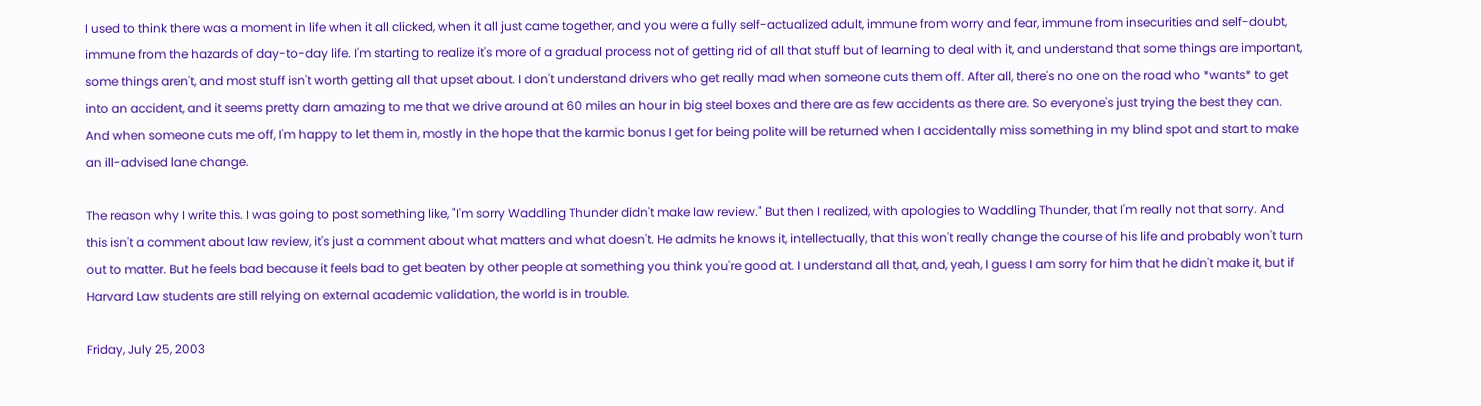I used to think there was a moment in life when it all clicked, when it all just came together, and you were a fully self-actualized adult, immune from worry and fear, immune from insecurities and self-doubt, immune from the hazards of day-to-day life. I'm starting to realize it's more of a gradual process not of getting rid of all that stuff but of learning to deal with it, and understand that some things are important, some things aren't, and most stuff isn't worth getting all that upset about. I don't understand drivers who get really mad when someone cuts them off. After all, there's no one on the road who *wants* to get into an accident, and it seems pretty darn amazing to me that we drive around at 60 miles an hour in big steel boxes and there are as few accidents as there are. So everyone's just trying the best they can. And when someone cuts me off, I'm happy to let them in, mostly in the hope that the karmic bonus I get for being polite will be returned when I accidentally miss something in my blind spot and start to make an ill-advised lane change.

The reason why I write this. I was going to post something like, "I'm sorry Waddling Thunder didn't make law review." But then I realized, with apologies to Waddling Thunder, that I'm really not that sorry. And this isn't a comment about law review, it's just a comment about what matters and what doesn't. He admits he knows it, intellectually, that this won't really change the course of his life and probably won't turn out to matter. But he feels bad because it feels bad to get beaten by other people at something you think you're good at. I understand all that, and, yeah, I guess I am sorry for him that he didn't make it, but if Harvard Law students are still relying on external academic validation, the world is in trouble.

Friday, July 25, 2003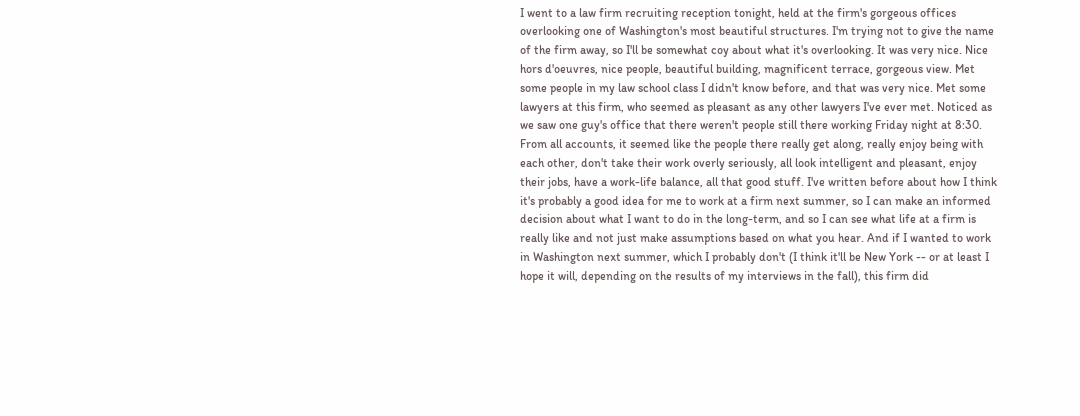I went to a law firm recruiting reception tonight, held at the firm's gorgeous offices overlooking one of Washington's most beautiful structures. I'm trying not to give the name of the firm away, so I'll be somewhat coy about what it's overlooking. It was very nice. Nice hors d'oeuvres, nice people, beautiful building, magnificent terrace, gorgeous view. Met some people in my law school class I didn't know before, and that was very nice. Met some lawyers at this firm, who seemed as pleasant as any other lawyers I've ever met. Noticed as we saw one guy's office that there weren't people still there working Friday night at 8:30. From all accounts, it seemed like the people there really get along, really enjoy being with each other, don't take their work overly seriously, all look intelligent and pleasant, enjoy their jobs, have a work-life balance, all that good stuff. I've written before about how I think it's probably a good idea for me to work at a firm next summer, so I can make an informed decision about what I want to do in the long-term, and so I can see what life at a firm is really like and not just make assumptions based on what you hear. And if I wanted to work in Washington next summer, which I probably don't (I think it'll be New York -- or at least I hope it will, depending on the results of my interviews in the fall), this firm did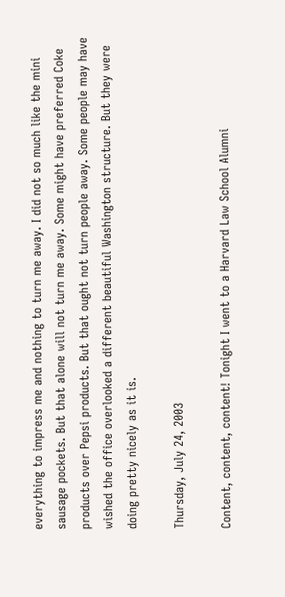everything to impress me and nothing to turn me away. I did not so much like the mini sausage pockets. But that alone will not turn me away. Some might have preferred Coke products over Pepsi products. But that ought not turn people away. Some people may have wished the office overlooked a different beautiful Washington structure. But they were doing pretty nicely as it is.

Thursday, July 24, 2003

Content, content, content! Tonight I went to a Harvard Law School Alumni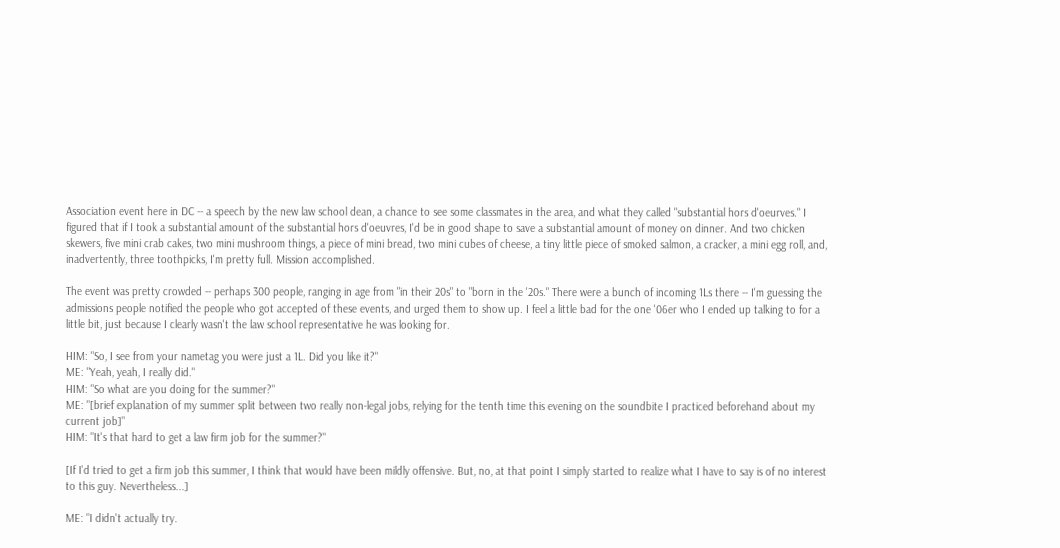Association event here in DC -- a speech by the new law school dean, a chance to see some classmates in the area, and what they called "substantial hors d'oeurves." I figured that if I took a substantial amount of the substantial hors d'oeuvres, I'd be in good shape to save a substantial amount of money on dinner. And two chicken skewers, five mini crab cakes, two mini mushroom things, a piece of mini bread, two mini cubes of cheese, a tiny little piece of smoked salmon, a cracker, a mini egg roll, and, inadvertently, three toothpicks, I'm pretty full. Mission accomplished.

The event was pretty crowded -- perhaps 300 people, ranging in age from "in their 20s" to "born in the '20s." There were a bunch of incoming 1Ls there -- I'm guessing the admissions people notified the people who got accepted of these events, and urged them to show up. I feel a little bad for the one '06er who I ended up talking to for a little bit, just because I clearly wasn't the law school representative he was looking for.

HIM: "So, I see from your nametag you were just a 1L. Did you like it?"
ME: "Yeah, yeah, I really did."
HIM: "So what are you doing for the summer?"
ME: "[brief explanation of my summer split between two really non-legal jobs, relying for the tenth time this evening on the soundbite I practiced beforehand about my current job]"
HIM: "It's that hard to get a law firm job for the summer?"

[If I'd tried to get a firm job this summer, I think that would have been mildly offensive. But, no, at that point I simply started to realize what I have to say is of no interest to this guy. Nevertheless...]

ME: "I didn't actually try.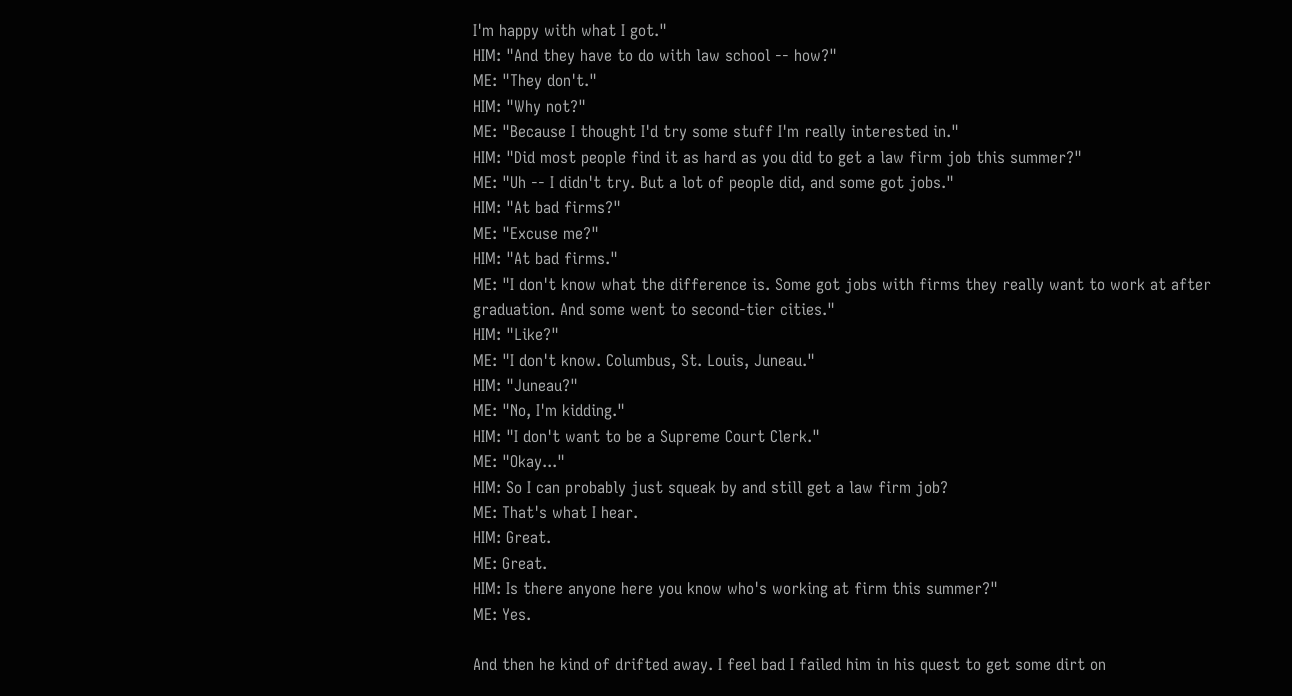I'm happy with what I got."
HIM: "And they have to do with law school -- how?"
ME: "They don't."
HIM: "Why not?"
ME: "Because I thought I'd try some stuff I'm really interested in."
HIM: "Did most people find it as hard as you did to get a law firm job this summer?"
ME: "Uh -- I didn't try. But a lot of people did, and some got jobs."
HIM: "At bad firms?"
ME: "Excuse me?"
HIM: "At bad firms."
ME: "I don't know what the difference is. Some got jobs with firms they really want to work at after graduation. And some went to second-tier cities."
HIM: "Like?"
ME: "I don't know. Columbus, St. Louis, Juneau."
HIM: "Juneau?"
ME: "No, I'm kidding."
HIM: "I don't want to be a Supreme Court Clerk."
ME: "Okay..."
HIM: So I can probably just squeak by and still get a law firm job?
ME: That's what I hear.
HIM: Great.
ME: Great.
HIM: Is there anyone here you know who's working at firm this summer?"
ME: Yes.

And then he kind of drifted away. I feel bad I failed him in his quest to get some dirt on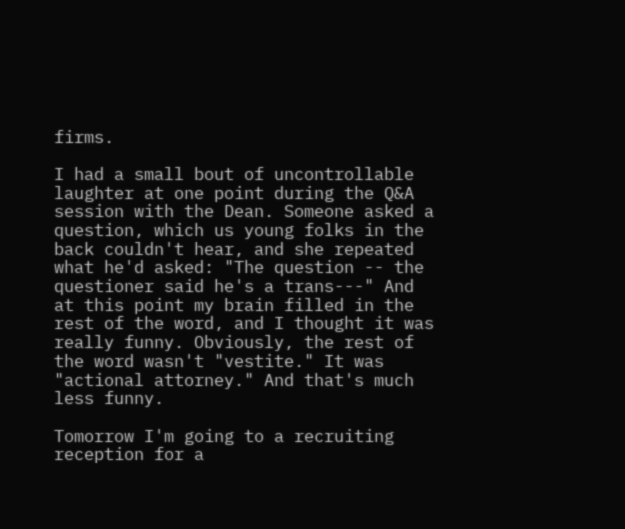firms.

I had a small bout of uncontrollable laughter at one point during the Q&A session with the Dean. Someone asked a question, which us young folks in the back couldn't hear, and she repeated what he'd asked: "The question -- the questioner said he's a trans---" And at this point my brain filled in the rest of the word, and I thought it was really funny. Obviously, the rest of the word wasn't "vestite." It was "actional attorney." And that's much less funny.

Tomorrow I'm going to a recruiting reception for a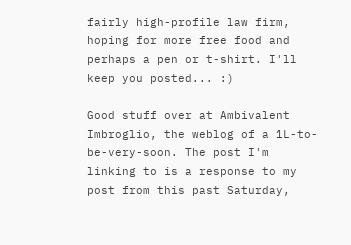fairly high-profile law firm, hoping for more free food and perhaps a pen or t-shirt. I'll keep you posted... :)

Good stuff over at Ambivalent Imbroglio, the weblog of a 1L-to-be-very-soon. The post I'm linking to is a response to my post from this past Saturday,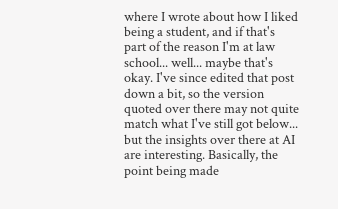where I wrote about how I liked being a student, and if that's part of the reason I'm at law school... well... maybe that's okay. I've since edited that post down a bit, so the version quoted over there may not quite match what I've still got below... but the insights over there at AI are interesting. Basically, the point being made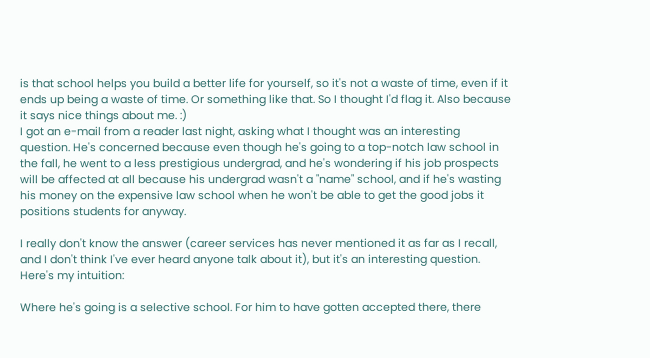is that school helps you build a better life for yourself, so it's not a waste of time, even if it ends up being a waste of time. Or something like that. So I thought I'd flag it. Also because it says nice things about me. :)
I got an e-mail from a reader last night, asking what I thought was an interesting question. He's concerned because even though he's going to a top-notch law school in the fall, he went to a less prestigious undergrad, and he's wondering if his job prospects will be affected at all because his undergrad wasn't a "name" school, and if he's wasting his money on the expensive law school when he won't be able to get the good jobs it positions students for anyway.

I really don't know the answer (career services has never mentioned it as far as I recall, and I don't think I've ever heard anyone talk about it), but it's an interesting question. Here's my intuition:

Where he's going is a selective school. For him to have gotten accepted there, there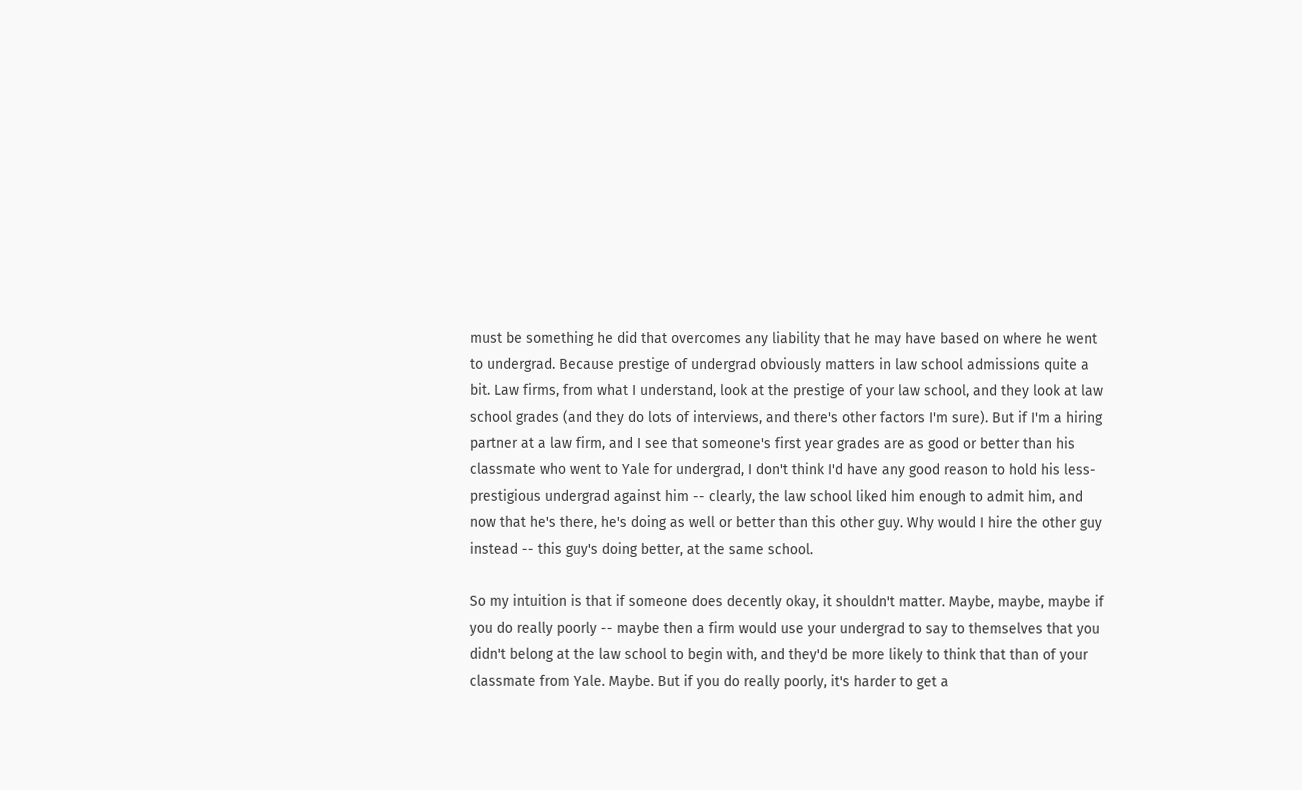must be something he did that overcomes any liability that he may have based on where he went to undergrad. Because prestige of undergrad obviously matters in law school admissions quite a bit. Law firms, from what I understand, look at the prestige of your law school, and they look at law school grades (and they do lots of interviews, and there's other factors I'm sure). But if I'm a hiring partner at a law firm, and I see that someone's first year grades are as good or better than his classmate who went to Yale for undergrad, I don't think I'd have any good reason to hold his less-prestigious undergrad against him -- clearly, the law school liked him enough to admit him, and now that he's there, he's doing as well or better than this other guy. Why would I hire the other guy instead -- this guy's doing better, at the same school.

So my intuition is that if someone does decently okay, it shouldn't matter. Maybe, maybe, maybe if you do really poorly -- maybe then a firm would use your undergrad to say to themselves that you didn't belong at the law school to begin with, and they'd be more likely to think that than of your classmate from Yale. Maybe. But if you do really poorly, it's harder to get a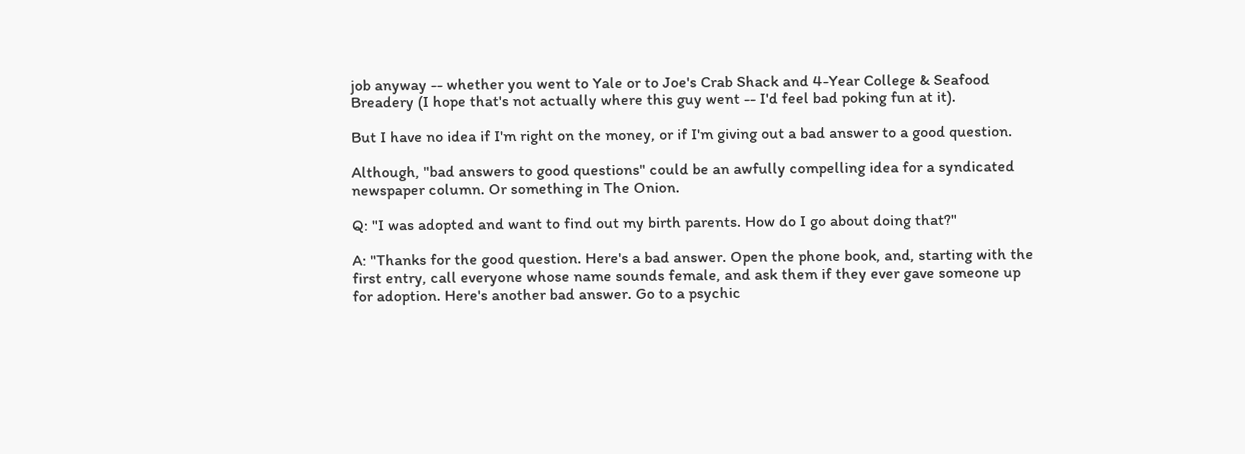job anyway -- whether you went to Yale or to Joe's Crab Shack and 4-Year College & Seafood Breadery (I hope that's not actually where this guy went -- I'd feel bad poking fun at it).

But I have no idea if I'm right on the money, or if I'm giving out a bad answer to a good question.

Although, "bad answers to good questions" could be an awfully compelling idea for a syndicated newspaper column. Or something in The Onion.

Q: "I was adopted and want to find out my birth parents. How do I go about doing that?"

A: "Thanks for the good question. Here's a bad answer. Open the phone book, and, starting with the first entry, call everyone whose name sounds female, and ask them if they ever gave someone up for adoption. Here's another bad answer. Go to a psychic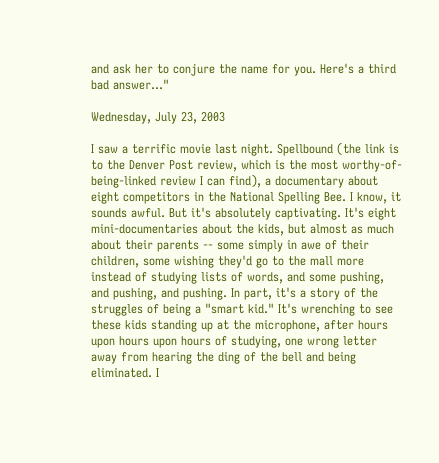and ask her to conjure the name for you. Here's a third bad answer..."

Wednesday, July 23, 2003

I saw a terrific movie last night. Spellbound (the link is to the Denver Post review, which is the most worthy-of-being-linked review I can find), a documentary about eight competitors in the National Spelling Bee. I know, it sounds awful. But it's absolutely captivating. It's eight mini-documentaries about the kids, but almost as much about their parents -- some simply in awe of their children, some wishing they'd go to the mall more instead of studying lists of words, and some pushing, and pushing, and pushing. In part, it's a story of the struggles of being a "smart kid." It's wrenching to see these kids standing up at the microphone, after hours upon hours upon hours of studying, one wrong letter away from hearing the ding of the bell and being eliminated. I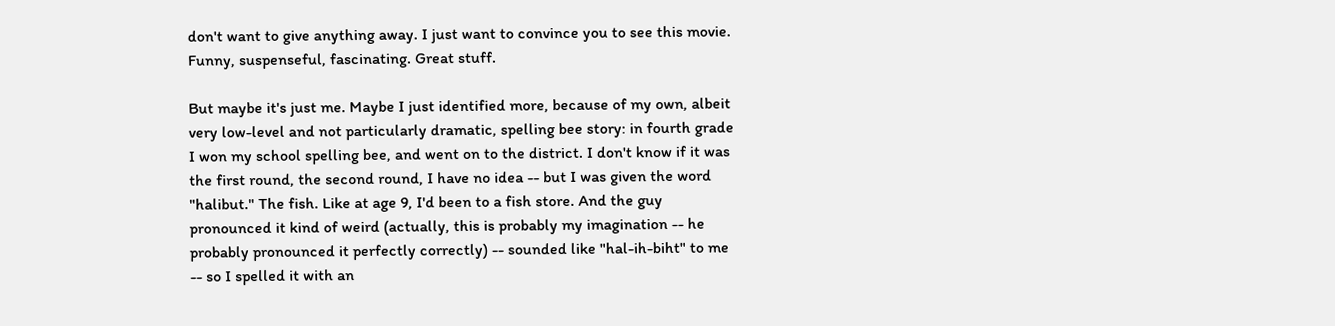don't want to give anything away. I just want to convince you to see this movie. Funny, suspenseful, fascinating. Great stuff.

But maybe it's just me. Maybe I just identified more, because of my own, albeit very low-level and not particularly dramatic, spelling bee story: in fourth grade I won my school spelling bee, and went on to the district. I don't know if it was the first round, the second round, I have no idea -- but I was given the word "halibut." The fish. Like at age 9, I'd been to a fish store. And the guy pronounced it kind of weird (actually, this is probably my imagination -- he probably pronounced it perfectly correctly) -- sounded like "hal-ih-biht" to me -- so I spelled it with an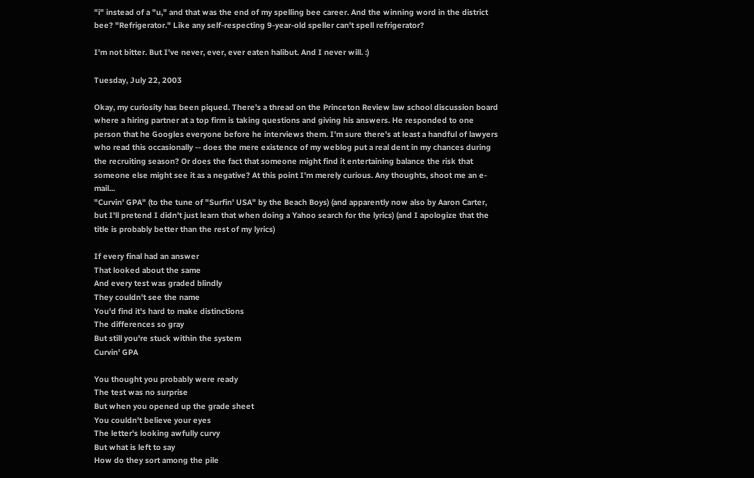"i" instead of a "u," and that was the end of my spelling bee career. And the winning word in the district bee? "Refrigerator." Like any self-respecting 9-year-old speller can't spell refrigerator?

I'm not bitter. But I've never, ever, ever eaten halibut. And I never will. :)

Tuesday, July 22, 2003

Okay, my curiosity has been piqued. There's a thread on the Princeton Review law school discussion board where a hiring partner at a top firm is taking questions and giving his answers. He responded to one person that he Googles everyone before he interviews them. I'm sure there's at least a handful of lawyers who read this occasionally -- does the mere existence of my weblog put a real dent in my chances during the recruiting season? Or does the fact that someone might find it entertaining balance the risk that someone else might see it as a negative? At this point I'm merely curious. Any thoughts, shoot me an e-mail...
"Curvin' GPA" (to the tune of "Surfin' USA" by the Beach Boys) (and apparently now also by Aaron Carter, but I'll pretend I didn't just learn that when doing a Yahoo search for the lyrics) (and I apologize that the title is probably better than the rest of my lyrics)

If every final had an answer
That looked about the same
And every test was graded blindly
They couldn't see the name
You'd find it's hard to make distinctions
The differences so gray
But still you're stuck within the system
Curvin' GPA

You thought you probably were ready
The test was no surprise
But when you opened up the grade sheet
You couldn't believe your eyes
The letter's looking awfully curvy
But what is left to say
How do they sort among the pile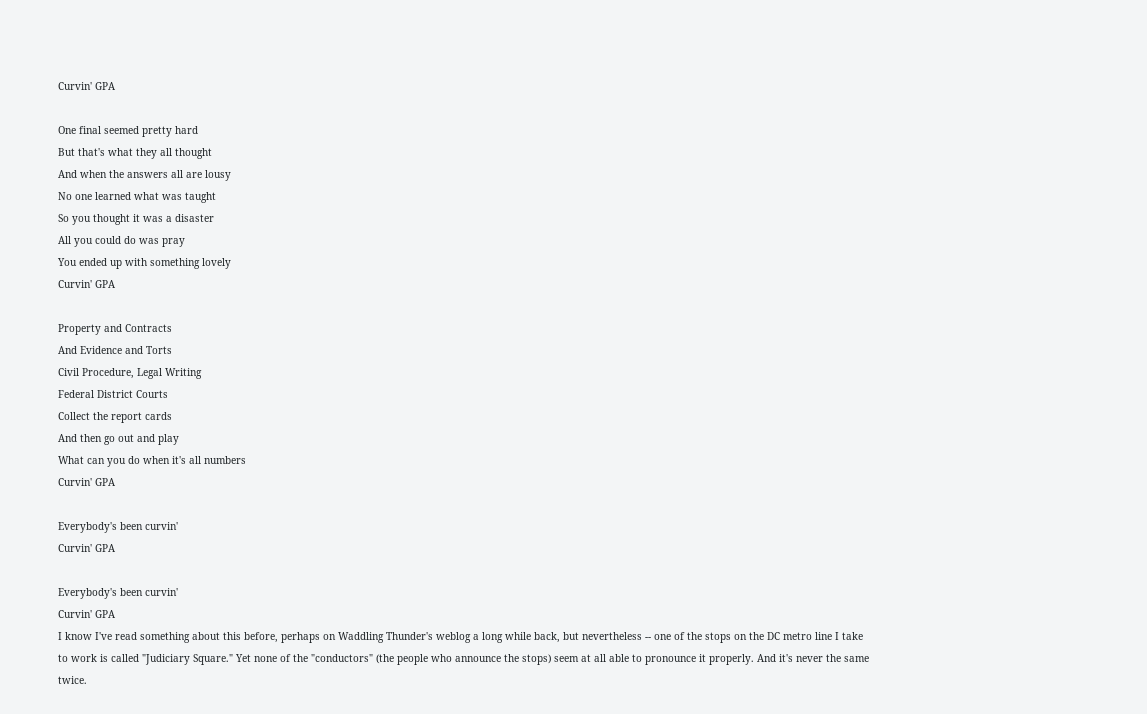Curvin' GPA

One final seemed pretty hard
But that's what they all thought
And when the answers all are lousy
No one learned what was taught
So you thought it was a disaster
All you could do was pray
You ended up with something lovely
Curvin' GPA

Property and Contracts
And Evidence and Torts
Civil Procedure, Legal Writing
Federal District Courts
Collect the report cards
And then go out and play
What can you do when it's all numbers
Curvin' GPA

Everybody's been curvin'
Curvin' GPA

Everybody's been curvin'
Curvin' GPA
I know I've read something about this before, perhaps on Waddling Thunder's weblog a long while back, but nevertheless -- one of the stops on the DC metro line I take to work is called "Judiciary Square." Yet none of the "conductors" (the people who announce the stops) seem at all able to pronounce it properly. And it's never the same twice.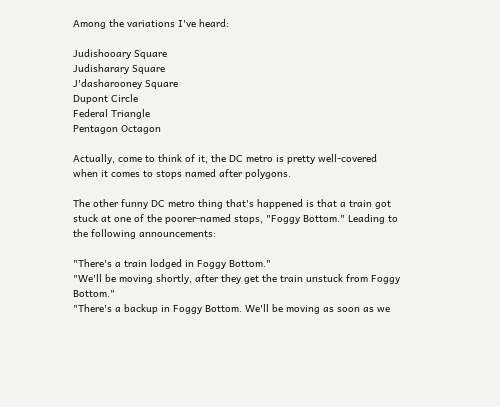Among the variations I've heard:

Judishooary Square
Judisharary Square
J'dasharooney Square
Dupont Circle
Federal Triangle
Pentagon Octagon

Actually, come to think of it, the DC metro is pretty well-covered when it comes to stops named after polygons.

The other funny DC metro thing that's happened is that a train got stuck at one of the poorer-named stops, "Foggy Bottom." Leading to the following announcements:

"There's a train lodged in Foggy Bottom."
"We'll be moving shortly, after they get the train unstuck from Foggy Bottom."
"There's a backup in Foggy Bottom. We'll be moving as soon as we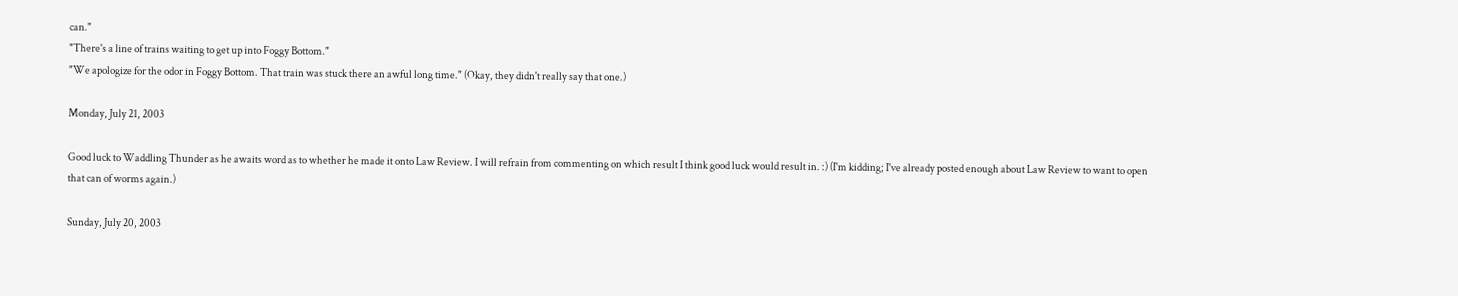can."
"There's a line of trains waiting to get up into Foggy Bottom."
"We apologize for the odor in Foggy Bottom. That train was stuck there an awful long time." (Okay, they didn't really say that one.)

Monday, July 21, 2003

Good luck to Waddling Thunder as he awaits word as to whether he made it onto Law Review. I will refrain from commenting on which result I think good luck would result in. :) (I'm kidding; I've already posted enough about Law Review to want to open that can of worms again.)

Sunday, July 20, 2003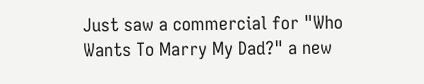Just saw a commercial for "Who Wants To Marry My Dad?" a new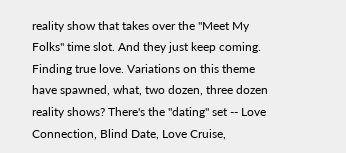reality show that takes over the "Meet My Folks" time slot. And they just keep coming. Finding true love. Variations on this theme have spawned, what, two dozen, three dozen reality shows? There's the "dating" set -- Love Connection, Blind Date, Love Cruise,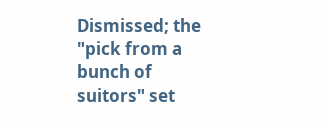Dismissed; the "pick from a bunch of suitors" set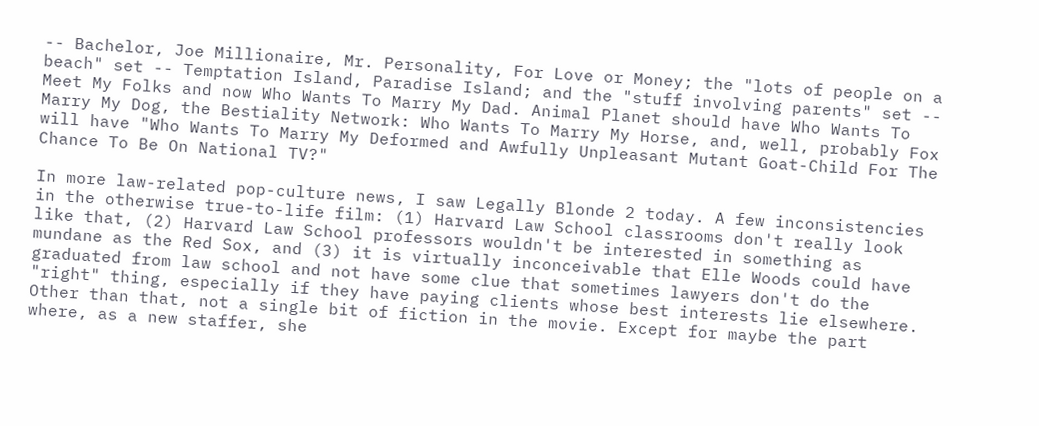-- Bachelor, Joe Millionaire, Mr. Personality, For Love or Money; the "lots of people on a beach" set -- Temptation Island, Paradise Island; and the "stuff involving parents" set -- Meet My Folks and now Who Wants To Marry My Dad. Animal Planet should have Who Wants To Marry My Dog, the Bestiality Network: Who Wants To Marry My Horse, and, well, probably Fox will have "Who Wants To Marry My Deformed and Awfully Unpleasant Mutant Goat-Child For The Chance To Be On National TV?"

In more law-related pop-culture news, I saw Legally Blonde 2 today. A few inconsistencies in the otherwise true-to-life film: (1) Harvard Law School classrooms don't really look like that, (2) Harvard Law School professors wouldn't be interested in something as mundane as the Red Sox, and (3) it is virtually inconceivable that Elle Woods could have graduated from law school and not have some clue that sometimes lawyers don't do the "right" thing, especially if they have paying clients whose best interests lie elsewhere. Other than that, not a single bit of fiction in the movie. Except for maybe the part where, as a new staffer, she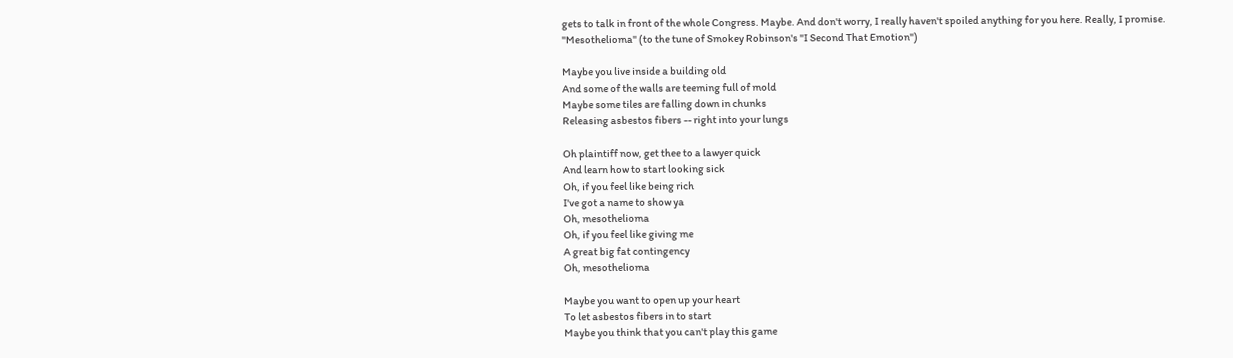gets to talk in front of the whole Congress. Maybe. And don't worry, I really haven't spoiled anything for you here. Really, I promise.
"Mesothelioma" (to the tune of Smokey Robinson's "I Second That Emotion")

Maybe you live inside a building old
And some of the walls are teeming full of mold
Maybe some tiles are falling down in chunks
Releasing asbestos fibers -- right into your lungs

Oh plaintiff now, get thee to a lawyer quick
And learn how to start looking sick
Oh, if you feel like being rich
I've got a name to show ya
Oh, mesothelioma
Oh, if you feel like giving me
A great big fat contingency
Oh, mesothelioma

Maybe you want to open up your heart
To let asbestos fibers in to start
Maybe you think that you can't play this game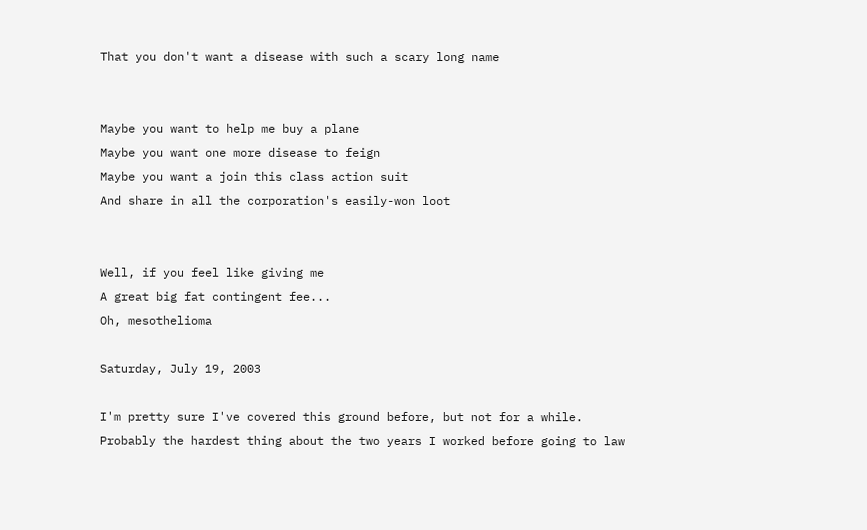That you don't want a disease with such a scary long name


Maybe you want to help me buy a plane
Maybe you want one more disease to feign
Maybe you want a join this class action suit
And share in all the corporation's easily-won loot


Well, if you feel like giving me
A great big fat contingent fee...
Oh, mesothelioma

Saturday, July 19, 2003

I'm pretty sure I've covered this ground before, but not for a while. Probably the hardest thing about the two years I worked before going to law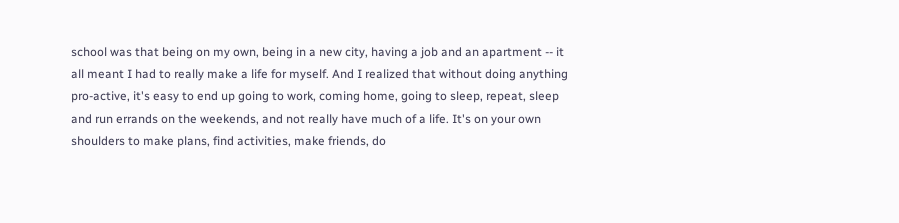school was that being on my own, being in a new city, having a job and an apartment -- it all meant I had to really make a life for myself. And I realized that without doing anything pro-active, it's easy to end up going to work, coming home, going to sleep, repeat, sleep and run errands on the weekends, and not really have much of a life. It's on your own shoulders to make plans, find activities, make friends, do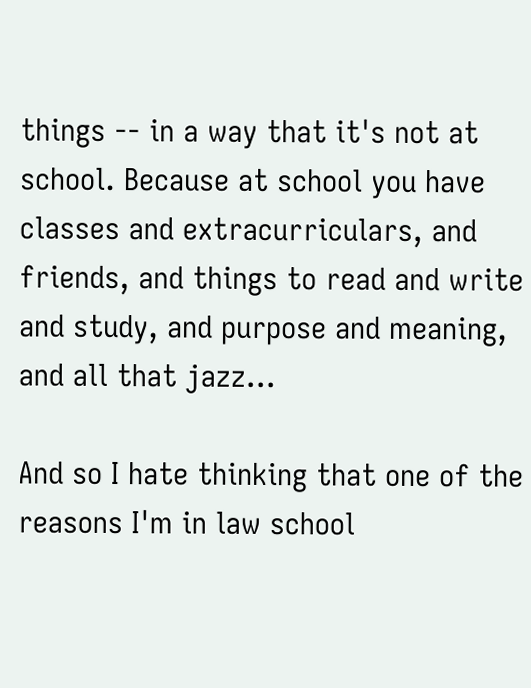things -- in a way that it's not at school. Because at school you have classes and extracurriculars, and friends, and things to read and write and study, and purpose and meaning, and all that jazz...

And so I hate thinking that one of the reasons I'm in law school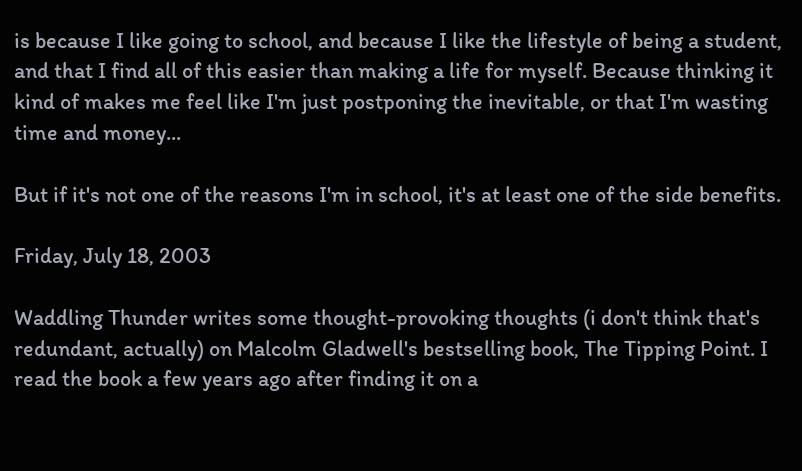is because I like going to school, and because I like the lifestyle of being a student, and that I find all of this easier than making a life for myself. Because thinking it kind of makes me feel like I'm just postponing the inevitable, or that I'm wasting time and money...

But if it's not one of the reasons I'm in school, it's at least one of the side benefits.

Friday, July 18, 2003

Waddling Thunder writes some thought-provoking thoughts (i don't think that's redundant, actually) on Malcolm Gladwell's bestselling book, The Tipping Point. I read the book a few years ago after finding it on a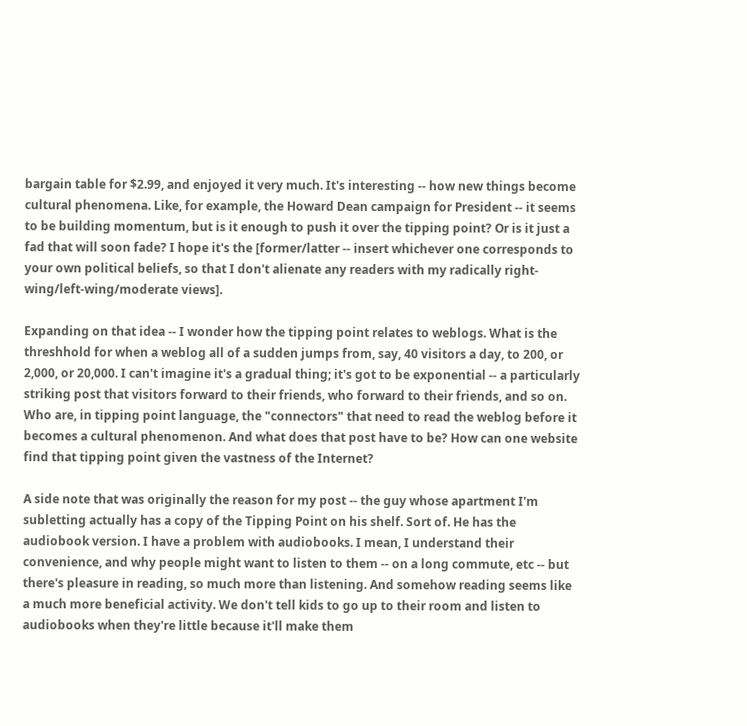bargain table for $2.99, and enjoyed it very much. It's interesting -- how new things become cultural phenomena. Like, for example, the Howard Dean campaign for President -- it seems to be building momentum, but is it enough to push it over the tipping point? Or is it just a fad that will soon fade? I hope it's the [former/latter -- insert whichever one corresponds to your own political beliefs, so that I don't alienate any readers with my radically right-wing/left-wing/moderate views].

Expanding on that idea -- I wonder how the tipping point relates to weblogs. What is the threshhold for when a weblog all of a sudden jumps from, say, 40 visitors a day, to 200, or 2,000, or 20,000. I can't imagine it's a gradual thing; it's got to be exponential -- a particularly striking post that visitors forward to their friends, who forward to their friends, and so on. Who are, in tipping point language, the "connectors" that need to read the weblog before it becomes a cultural phenomenon. And what does that post have to be? How can one website find that tipping point given the vastness of the Internet?

A side note that was originally the reason for my post -- the guy whose apartment I'm subletting actually has a copy of the Tipping Point on his shelf. Sort of. He has the audiobook version. I have a problem with audiobooks. I mean, I understand their convenience, and why people might want to listen to them -- on a long commute, etc -- but there's pleasure in reading, so much more than listening. And somehow reading seems like a much more beneficial activity. We don't tell kids to go up to their room and listen to audiobooks when they're little because it'll make them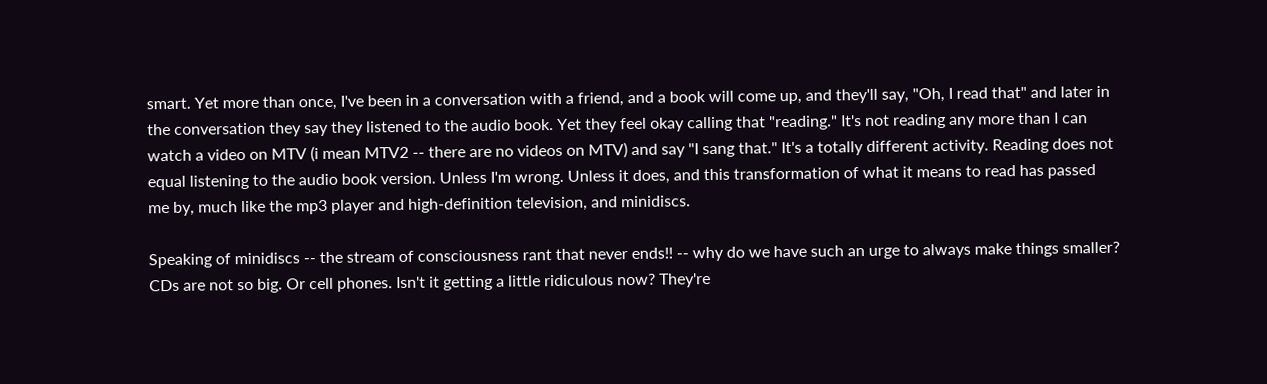smart. Yet more than once, I've been in a conversation with a friend, and a book will come up, and they'll say, "Oh, I read that" and later in the conversation they say they listened to the audio book. Yet they feel okay calling that "reading." It's not reading any more than I can watch a video on MTV (i mean MTV2 -- there are no videos on MTV) and say "I sang that." It's a totally different activity. Reading does not equal listening to the audio book version. Unless I'm wrong. Unless it does, and this transformation of what it means to read has passed me by, much like the mp3 player and high-definition television, and minidiscs.

Speaking of minidiscs -- the stream of consciousness rant that never ends!! -- why do we have such an urge to always make things smaller? CDs are not so big. Or cell phones. Isn't it getting a little ridiculous now? They're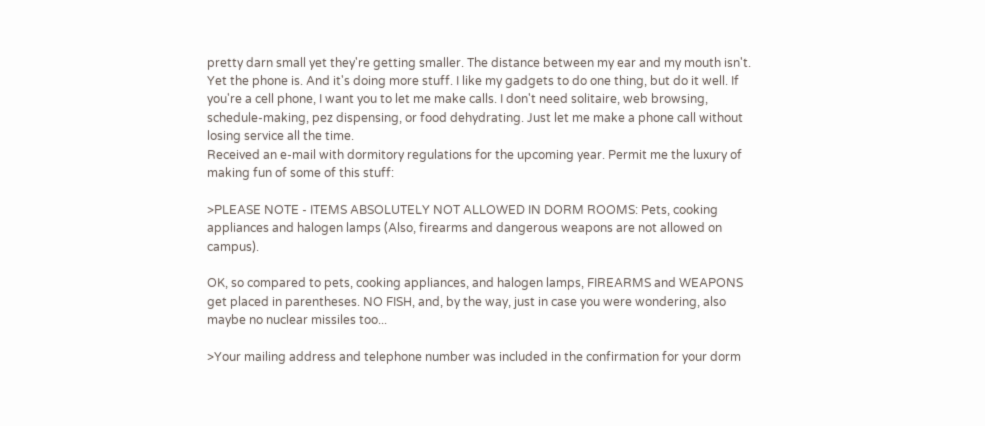pretty darn small yet they're getting smaller. The distance between my ear and my mouth isn't. Yet the phone is. And it's doing more stuff. I like my gadgets to do one thing, but do it well. If you're a cell phone, I want you to let me make calls. I don't need solitaire, web browsing, schedule-making, pez dispensing, or food dehydrating. Just let me make a phone call without losing service all the time.
Received an e-mail with dormitory regulations for the upcoming year. Permit me the luxury of making fun of some of this stuff:

>PLEASE NOTE - ITEMS ABSOLUTELY NOT ALLOWED IN DORM ROOMS: Pets, cooking appliances and halogen lamps (Also, firearms and dangerous weapons are not allowed on campus).

OK, so compared to pets, cooking appliances, and halogen lamps, FIREARMS and WEAPONS get placed in parentheses. NO FISH, and, by the way, just in case you were wondering, also maybe no nuclear missiles too...

>Your mailing address and telephone number was included in the confirmation for your dorm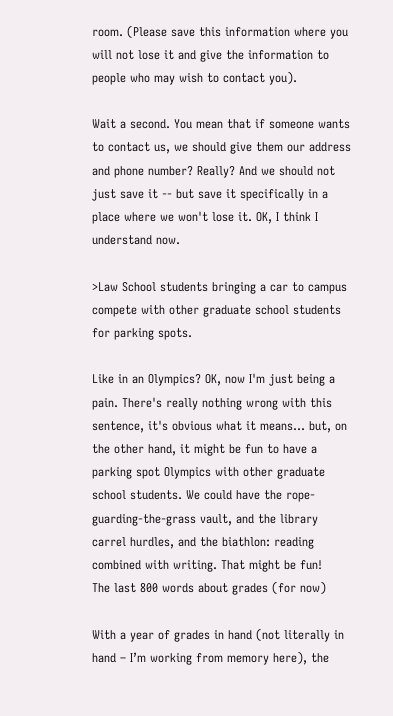room. (Please save this information where you will not lose it and give the information to people who may wish to contact you).

Wait a second. You mean that if someone wants to contact us, we should give them our address and phone number? Really? And we should not just save it -- but save it specifically in a place where we won't lose it. OK, I think I understand now.

>Law School students bringing a car to campus compete with other graduate school students for parking spots.

Like in an Olympics? OK, now I'm just being a pain. There's really nothing wrong with this sentence, it's obvious what it means... but, on the other hand, it might be fun to have a parking spot Olympics with other graduate school students. We could have the rope-guarding-the-grass vault, and the library carrel hurdles, and the biathlon: reading combined with writing. That might be fun!
The last 800 words about grades (for now)

With a year of grades in hand (not literally in hand – I’m working from memory here), the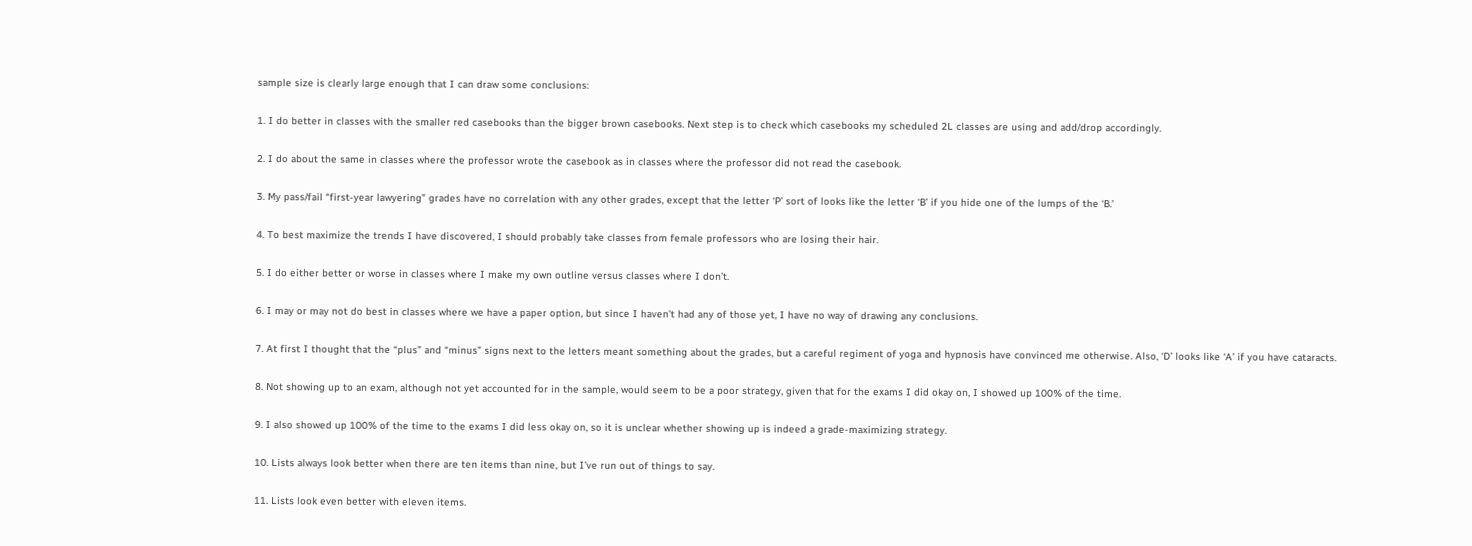sample size is clearly large enough that I can draw some conclusions:

1. I do better in classes with the smaller red casebooks than the bigger brown casebooks. Next step is to check which casebooks my scheduled 2L classes are using and add/drop accordingly.

2. I do about the same in classes where the professor wrote the casebook as in classes where the professor did not read the casebook.

3. My pass/fail “first-year lawyering” grades have no correlation with any other grades, except that the letter ‘P’ sort of looks like the letter ‘B’ if you hide one of the lumps of the ‘B.’

4. To best maximize the trends I have discovered, I should probably take classes from female professors who are losing their hair.

5. I do either better or worse in classes where I make my own outline versus classes where I don’t.

6. I may or may not do best in classes where we have a paper option, but since I haven’t had any of those yet, I have no way of drawing any conclusions.

7. At first I thought that the “plus” and “minus” signs next to the letters meant something about the grades, but a careful regiment of yoga and hypnosis have convinced me otherwise. Also, ‘D’ looks like ‘A’ if you have cataracts.

8. Not showing up to an exam, although not yet accounted for in the sample, would seem to be a poor strategy, given that for the exams I did okay on, I showed up 100% of the time.

9. I also showed up 100% of the time to the exams I did less okay on, so it is unclear whether showing up is indeed a grade-maximizing strategy.

10. Lists always look better when there are ten items than nine, but I’ve run out of things to say.

11. Lists look even better with eleven items.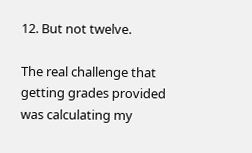12. But not twelve.

The real challenge that getting grades provided was calculating my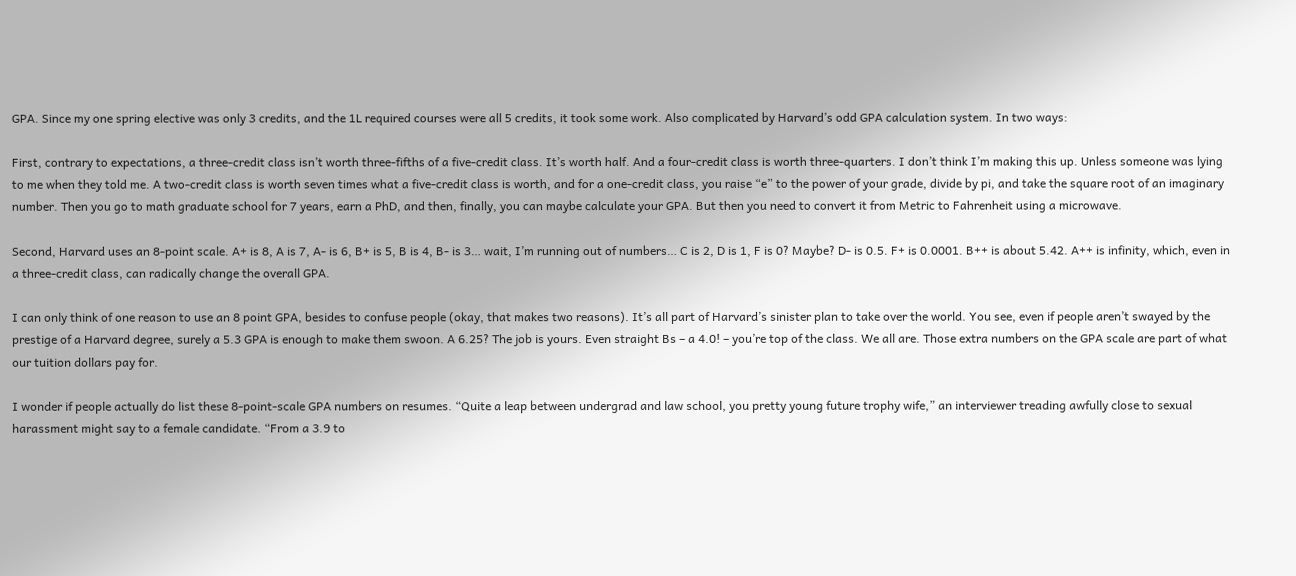GPA. Since my one spring elective was only 3 credits, and the 1L required courses were all 5 credits, it took some work. Also complicated by Harvard’s odd GPA calculation system. In two ways:

First, contrary to expectations, a three-credit class isn’t worth three-fifths of a five-credit class. It’s worth half. And a four-credit class is worth three-quarters. I don’t think I’m making this up. Unless someone was lying to me when they told me. A two-credit class is worth seven times what a five-credit class is worth, and for a one-credit class, you raise “e” to the power of your grade, divide by pi, and take the square root of an imaginary number. Then you go to math graduate school for 7 years, earn a PhD, and then, finally, you can maybe calculate your GPA. But then you need to convert it from Metric to Fahrenheit using a microwave.

Second, Harvard uses an 8-point scale. A+ is 8, A is 7, A- is 6, B+ is 5, B is 4, B- is 3… wait, I’m running out of numbers… C is 2, D is 1, F is 0? Maybe? D- is 0.5. F+ is 0.0001. B++ is about 5.42. A++ is infinity, which, even in a three-credit class, can radically change the overall GPA.

I can only think of one reason to use an 8 point GPA, besides to confuse people (okay, that makes two reasons). It’s all part of Harvard’s sinister plan to take over the world. You see, even if people aren’t swayed by the prestige of a Harvard degree, surely a 5.3 GPA is enough to make them swoon. A 6.25? The job is yours. Even straight Bs – a 4.0! – you’re top of the class. We all are. Those extra numbers on the GPA scale are part of what our tuition dollars pay for.

I wonder if people actually do list these 8-point-scale GPA numbers on resumes. “Quite a leap between undergrad and law school, you pretty young future trophy wife,” an interviewer treading awfully close to sexual harassment might say to a female candidate. “From a 3.9 to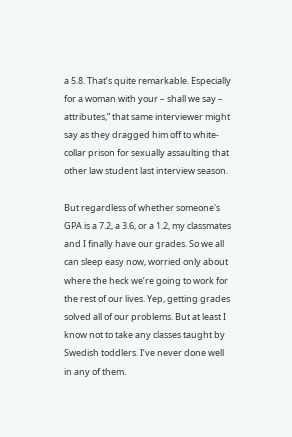a 5.8. That’s quite remarkable. Especially for a woman with your – shall we say – attributes,” that same interviewer might say as they dragged him off to white-collar prison for sexually assaulting that other law student last interview season.

But regardless of whether someone's GPA is a 7.2, a 3.6, or a 1.2, my classmates and I finally have our grades. So we all can sleep easy now, worried only about where the heck we’re going to work for the rest of our lives. Yep, getting grades solved all of our problems. But at least I know not to take any classes taught by Swedish toddlers. I’ve never done well in any of them.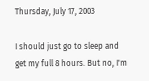Thursday, July 17, 2003

I should just go to sleep and get my full 8 hours. But no, I'm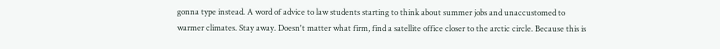gonna type instead. A word of advice to law students starting to think about summer jobs and unaccustomed to warmer climates. Stay away. Doesn't matter what firm, find a satellite office closer to the arctic circle. Because this is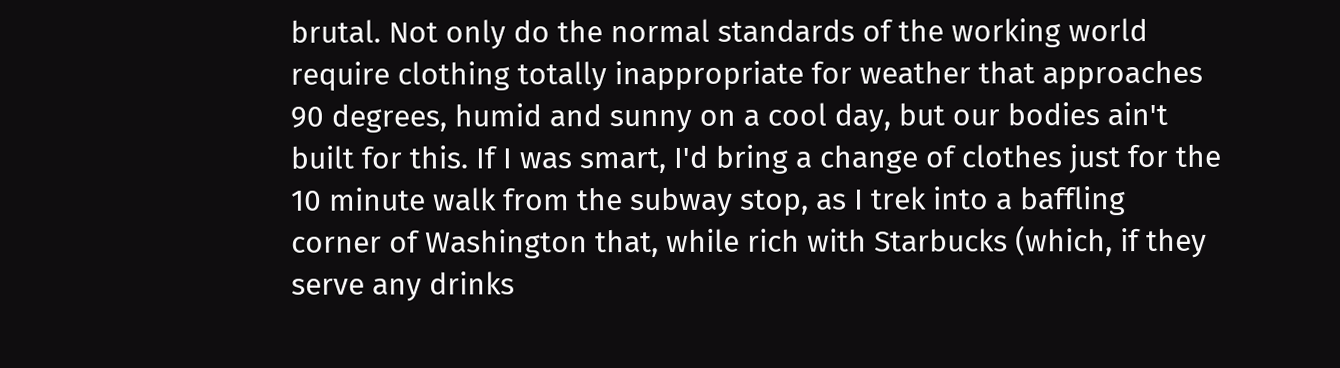brutal. Not only do the normal standards of the working world require clothing totally inappropriate for weather that approaches 90 degrees, humid and sunny on a cool day, but our bodies ain't built for this. If I was smart, I'd bring a change of clothes just for the 10 minute walk from the subway stop, as I trek into a baffling corner of Washington that, while rich with Starbucks (which, if they serve any drinks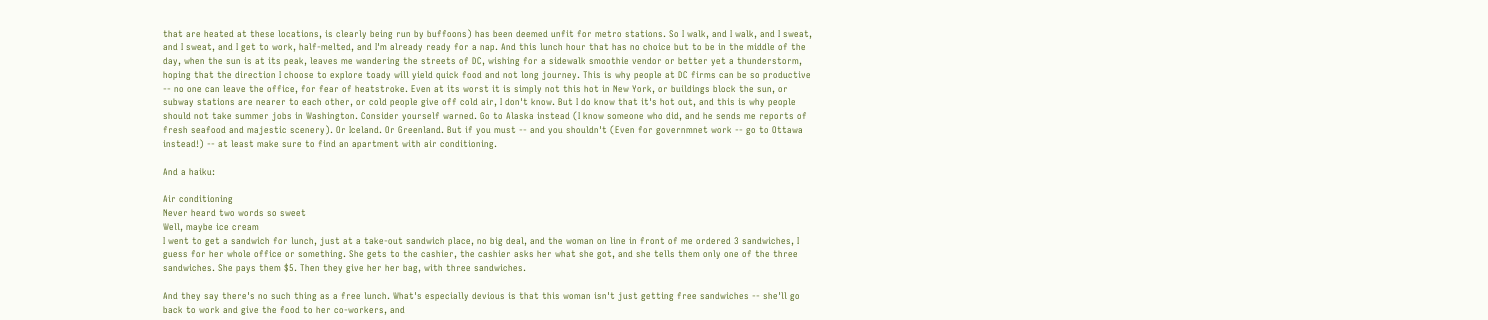that are heated at these locations, is clearly being run by buffoons) has been deemed unfit for metro stations. So I walk, and I walk, and I sweat, and I sweat, and I get to work, half-melted, and I'm already ready for a nap. And this lunch hour that has no choice but to be in the middle of the day, when the sun is at its peak, leaves me wandering the streets of DC, wishing for a sidewalk smoothie vendor or better yet a thunderstorm, hoping that the direction I choose to explore toady will yield quick food and not long journey. This is why people at DC firms can be so productive -- no one can leave the office, for fear of heatstroke. Even at its worst it is simply not this hot in New York, or buildings block the sun, or subway stations are nearer to each other, or cold people give off cold air, I don't know. But I do know that it's hot out, and this is why people should not take summer jobs in Washington. Consider yourself warned. Go to Alaska instead (I know someone who did, and he sends me reports of fresh seafood and majestic scenery). Or Iceland. Or Greenland. But if you must -- and you shouldn't (Even for governmnet work -- go to Ottawa instead!) -- at least make sure to find an apartment with air conditioning.

And a haiku:

Air conditioning
Never heard two words so sweet
Well, maybe ice cream
I went to get a sandwich for lunch, just at a take-out sandwich place, no big deal, and the woman on line in front of me ordered 3 sandwiches, I guess for her whole office or something. She gets to the cashier, the cashier asks her what she got, and she tells them only one of the three sandwiches. She pays them $5. Then they give her her bag, with three sandwiches.

And they say there's no such thing as a free lunch. What's especially devious is that this woman isn't just getting free sandwiches -- she'll go back to work and give the food to her co-workers, and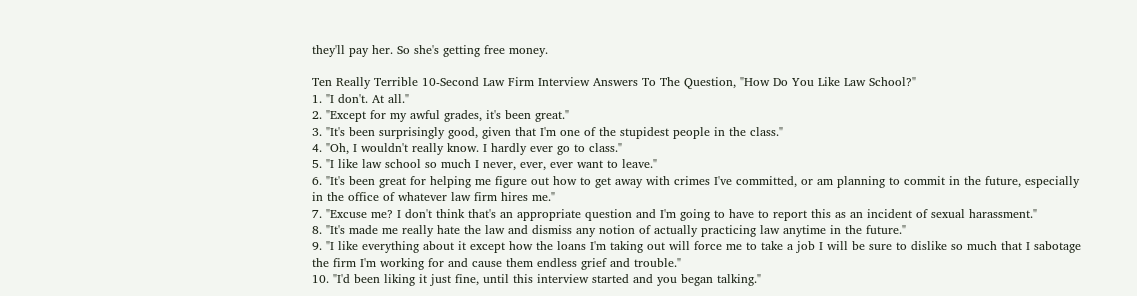they'll pay her. So she's getting free money.

Ten Really Terrible 10-Second Law Firm Interview Answers To The Question, "How Do You Like Law School?"
1. "I don't. At all."
2. "Except for my awful grades, it's been great."
3. "It's been surprisingly good, given that I'm one of the stupidest people in the class."
4. "Oh, I wouldn't really know. I hardly ever go to class."
5. "I like law school so much I never, ever, ever want to leave."
6. "It's been great for helping me figure out how to get away with crimes I've committed, or am planning to commit in the future, especially in the office of whatever law firm hires me."
7. "Excuse me? I don't think that's an appropriate question and I'm going to have to report this as an incident of sexual harassment."
8. "It's made me really hate the law and dismiss any notion of actually practicing law anytime in the future."
9. "I like everything about it except how the loans I'm taking out will force me to take a job I will be sure to dislike so much that I sabotage the firm I'm working for and cause them endless grief and trouble."
10. "I'd been liking it just fine, until this interview started and you began talking."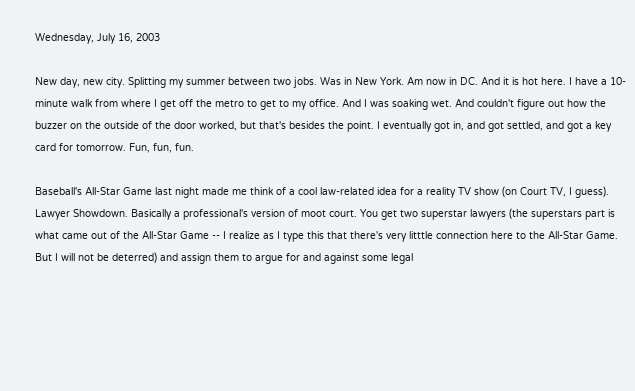Wednesday, July 16, 2003

New day, new city. Splitting my summer between two jobs. Was in New York. Am now in DC. And it is hot here. I have a 10-minute walk from where I get off the metro to get to my office. And I was soaking wet. And couldn't figure out how the buzzer on the outside of the door worked, but that's besides the point. I eventually got in, and got settled, and got a key card for tomorrow. Fun, fun, fun.

Baseball's All-Star Game last night made me think of a cool law-related idea for a reality TV show (on Court TV, I guess). Lawyer Showdown. Basically a professional's version of moot court. You get two superstar lawyers (the superstars part is what came out of the All-Star Game -- I realize as I type this that there's very litttle connection here to the All-Star Game. But I will not be deterred) and assign them to argue for and against some legal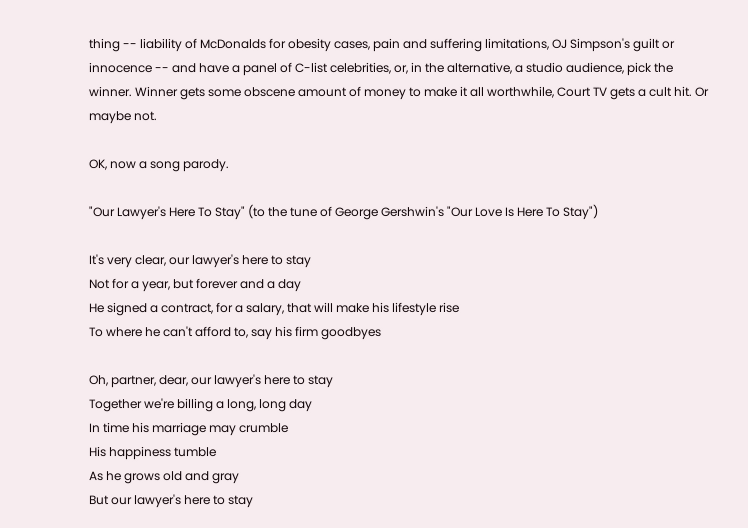thing -- liability of McDonalds for obesity cases, pain and suffering limitations, OJ Simpson's guilt or innocence -- and have a panel of C-list celebrities, or, in the alternative, a studio audience, pick the winner. Winner gets some obscene amount of money to make it all worthwhile, Court TV gets a cult hit. Or maybe not.

OK, now a song parody.

"Our Lawyer's Here To Stay" (to the tune of George Gershwin's "Our Love Is Here To Stay")

It's very clear, our lawyer's here to stay
Not for a year, but forever and a day
He signed a contract, for a salary, that will make his lifestyle rise
To where he can't afford to, say his firm goodbyes

Oh, partner, dear, our lawyer's here to stay
Together we're billing a long, long day
In time his marriage may crumble
His happiness tumble
As he grows old and gray
But our lawyer's here to stay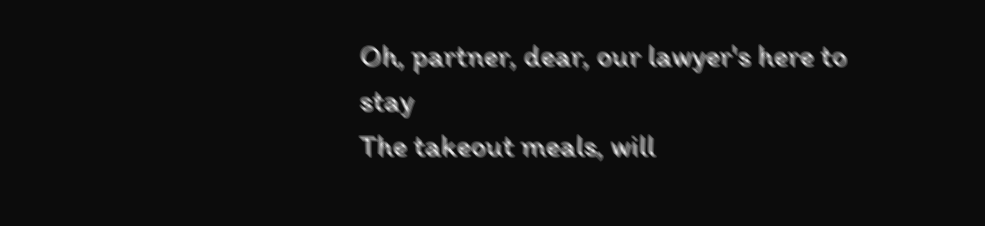Oh, partner, dear, our lawyer's here to stay
The takeout meals, will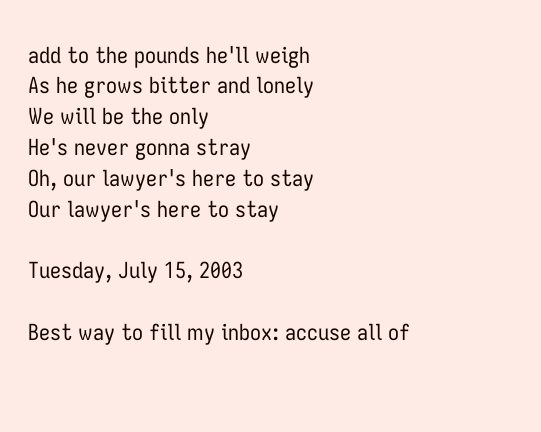add to the pounds he'll weigh
As he grows bitter and lonely
We will be the only
He's never gonna stray
Oh, our lawyer's here to stay
Our lawyer's here to stay

Tuesday, July 15, 2003

Best way to fill my inbox: accuse all of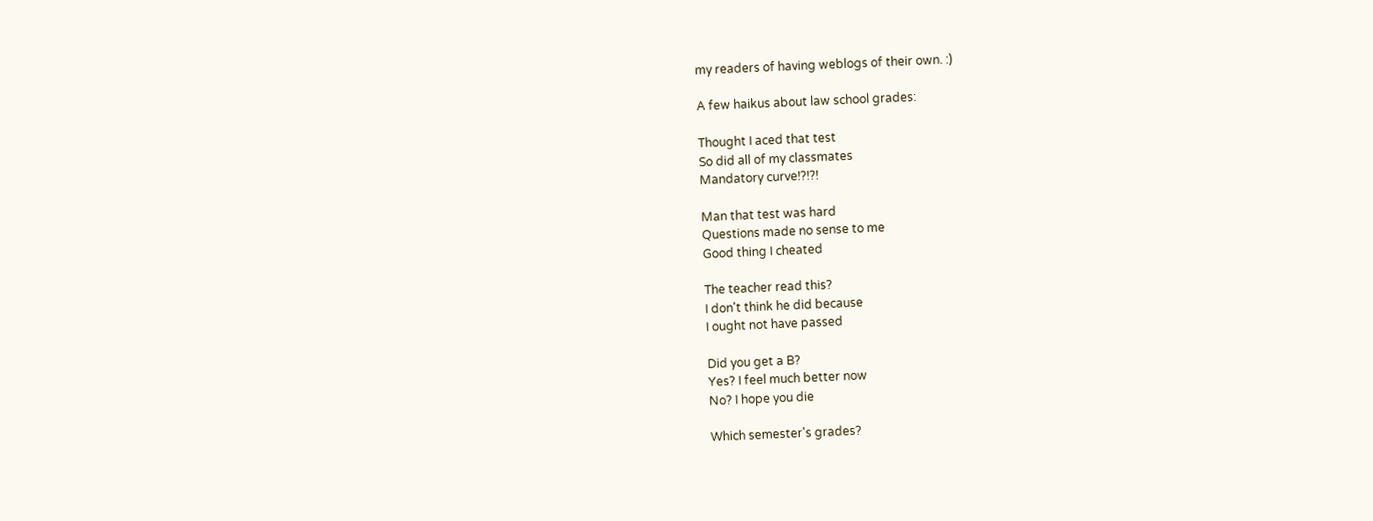my readers of having weblogs of their own. :)

A few haikus about law school grades:

Thought I aced that test
So did all of my classmates
Mandatory curve!?!?!

Man that test was hard
Questions made no sense to me
Good thing I cheated

The teacher read this?
I don't think he did because
I ought not have passed

Did you get a B?
Yes? I feel much better now
No? I hope you die

Which semester's grades?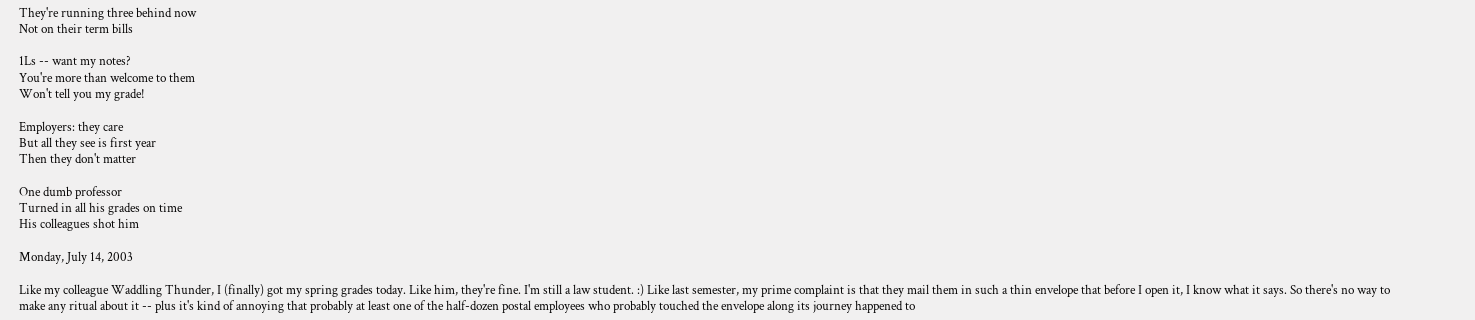They're running three behind now
Not on their term bills

1Ls -- want my notes?
You're more than welcome to them
Won't tell you my grade!

Employers: they care
But all they see is first year
Then they don't matter

One dumb professor
Turned in all his grades on time
His colleagues shot him

Monday, July 14, 2003

Like my colleague Waddling Thunder, I (finally) got my spring grades today. Like him, they're fine. I'm still a law student. :) Like last semester, my prime complaint is that they mail them in such a thin envelope that before I open it, I know what it says. So there's no way to make any ritual about it -- plus it's kind of annoying that probably at least one of the half-dozen postal employees who probably touched the envelope along its journey happened to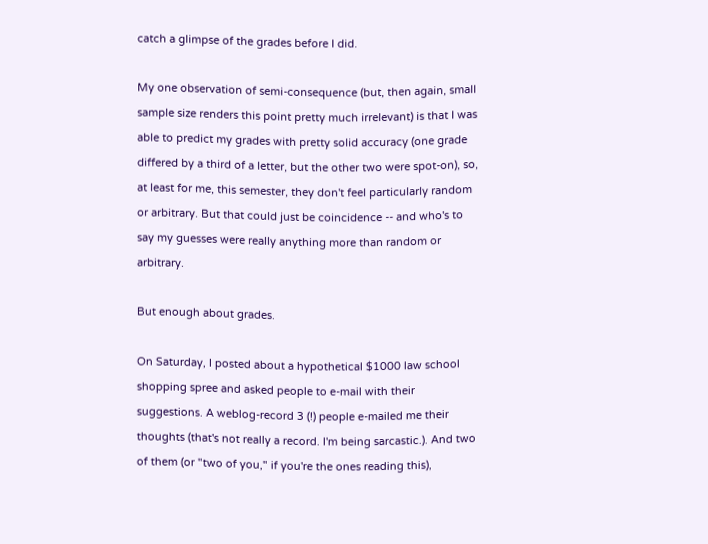catch a glimpse of the grades before I did.

My one observation of semi-consequence (but, then again, small sample size renders this point pretty much irrelevant) is that I was able to predict my grades with pretty solid accuracy (one grade differed by a third of a letter, but the other two were spot-on), so, at least for me, this semester, they don't feel particularly random or arbitrary. But that could just be coincidence -- and who's to say my guesses were really anything more than random or arbitrary.

But enough about grades.

On Saturday, I posted about a hypothetical $1000 law school shopping spree and asked people to e-mail with their suggestions. A weblog-record 3 (!) people e-mailed me their thoughts (that's not really a record. I'm being sarcastic.). And two of them (or "two of you," if you're the ones reading this),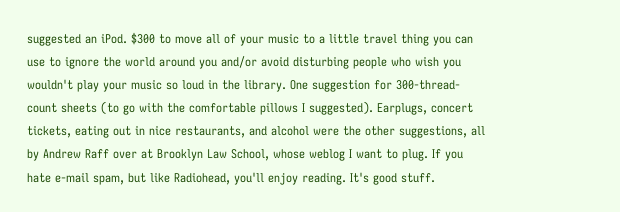suggested an iPod. $300 to move all of your music to a little travel thing you can use to ignore the world around you and/or avoid disturbing people who wish you wouldn't play your music so loud in the library. One suggestion for 300-thread-count sheets (to go with the comfortable pillows I suggested). Earplugs, concert tickets, eating out in nice restaurants, and alcohol were the other suggestions, all by Andrew Raff over at Brooklyn Law School, whose weblog I want to plug. If you hate e-mail spam, but like Radiohead, you'll enjoy reading. It's good stuff.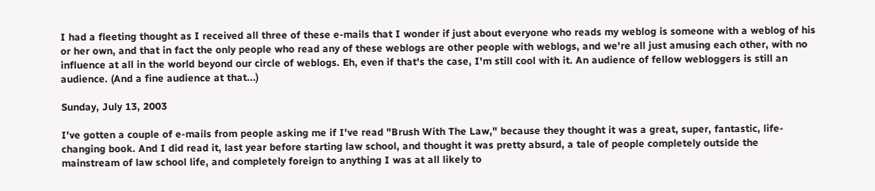I had a fleeting thought as I received all three of these e-mails that I wonder if just about everyone who reads my weblog is someone with a weblog of his or her own, and that in fact the only people who read any of these weblogs are other people with weblogs, and we're all just amusing each other, with no influence at all in the world beyond our circle of weblogs. Eh, even if that's the case, I'm still cool with it. An audience of fellow webloggers is still an audience. (And a fine audience at that...)

Sunday, July 13, 2003

I've gotten a couple of e-mails from people asking me if I've read "Brush With The Law," because they thought it was a great, super, fantastic, life-changing book. And I did read it, last year before starting law school, and thought it was pretty absurd, a tale of people completely outside the mainstream of law school life, and completely foreign to anything I was at all likely to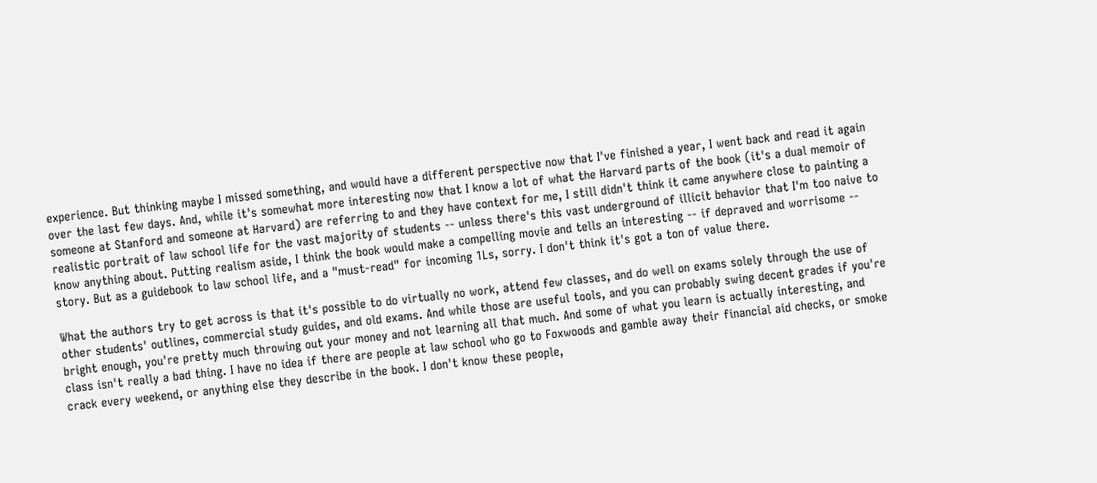experience. But thinking maybe I missed something, and would have a different perspective now that I've finished a year, I went back and read it again over the last few days. And, while it's somewhat more interesting now that I know a lot of what the Harvard parts of the book (it's a dual memoir of someone at Stanford and someone at Harvard) are referring to and they have context for me, I still didn't think it came anywhere close to painting a realistic portrait of law school life for the vast majority of students -- unless there's this vast underground of illicit behavior that I'm too naive to know anything about. Putting realism aside, I think the book would make a compelling movie and tells an interesting -- if depraved and worrisome -- story. But as a guidebook to law school life, and a "must-read" for incoming 1Ls, sorry. I don't think it's got a ton of value there.

What the authors try to get across is that it's possible to do virtually no work, attend few classes, and do well on exams solely through the use of other students' outlines, commercial study guides, and old exams. And while those are useful tools, and you can probably swing decent grades if you're bright enough, you're pretty much throwing out your money and not learning all that much. And some of what you learn is actually interesting, and class isn't really a bad thing. I have no idea if there are people at law school who go to Foxwoods and gamble away their financial aid checks, or smoke crack every weekend, or anything else they describe in the book. I don't know these people,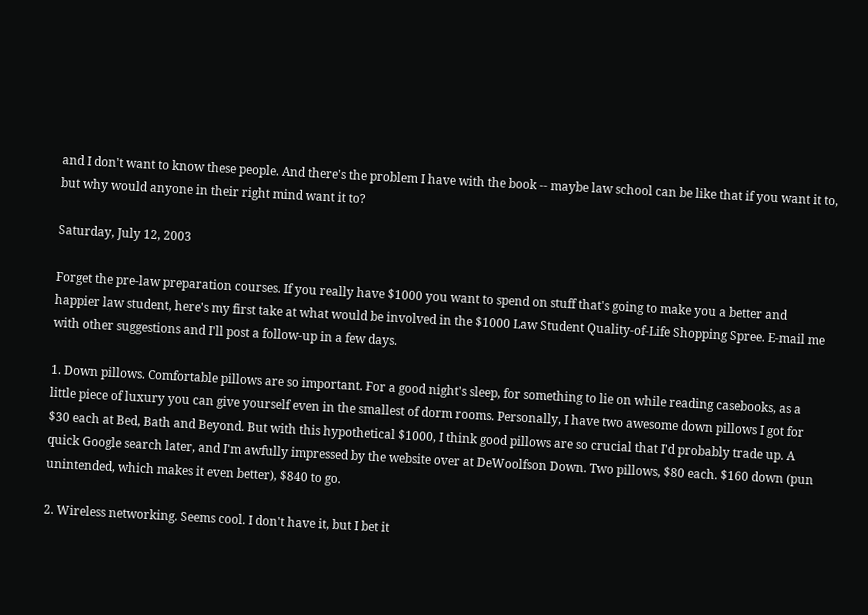and I don't want to know these people. And there's the problem I have with the book -- maybe law school can be like that if you want it to, but why would anyone in their right mind want it to?

Saturday, July 12, 2003

Forget the pre-law preparation courses. If you really have $1000 you want to spend on stuff that's going to make you a better and happier law student, here's my first take at what would be involved in the $1000 Law Student Quality-of-Life Shopping Spree. E-mail me with other suggestions and I'll post a follow-up in a few days.

1. Down pillows. Comfortable pillows are so important. For a good night's sleep, for something to lie on while reading casebooks, as a little piece of luxury you can give yourself even in the smallest of dorm rooms. Personally, I have two awesome down pillows I got for $30 each at Bed, Bath and Beyond. But with this hypothetical $1000, I think good pillows are so crucial that I'd probably trade up. A quick Google search later, and I'm awfully impressed by the website over at DeWoolfson Down. Two pillows, $80 each. $160 down (pun unintended, which makes it even better), $840 to go.

2. Wireless networking. Seems cool. I don't have it, but I bet it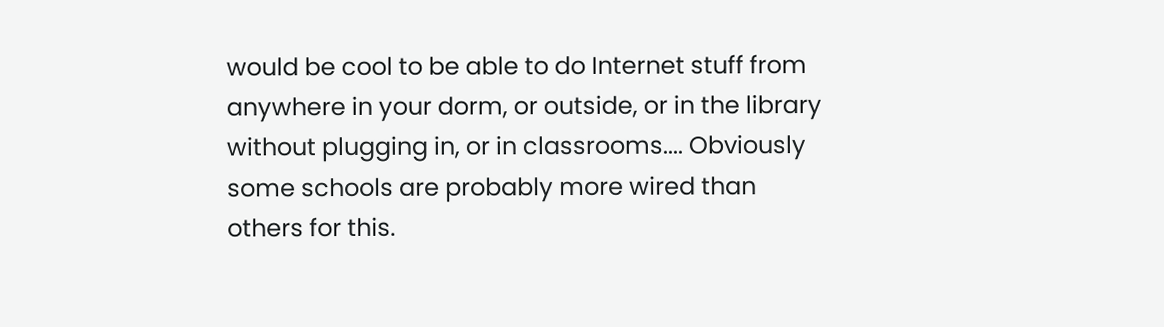would be cool to be able to do Internet stuff from anywhere in your dorm, or outside, or in the library without plugging in, or in classrooms.... Obviously some schools are probably more wired than others for this.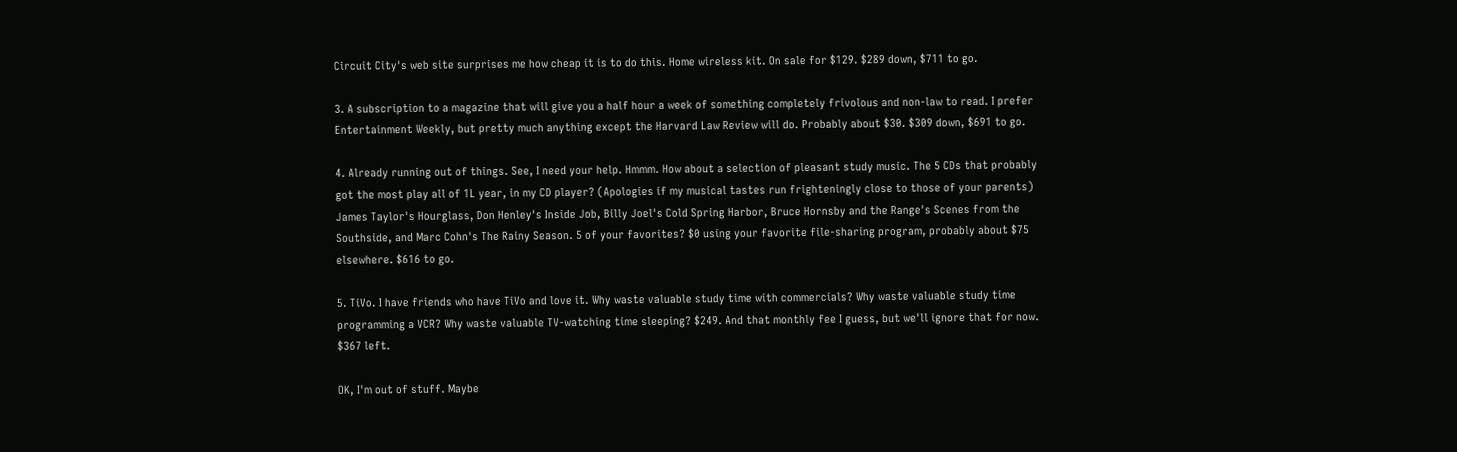Circuit City's web site surprises me how cheap it is to do this. Home wireless kit. On sale for $129. $289 down, $711 to go.

3. A subscription to a magazine that will give you a half hour a week of something completely frivolous and non-law to read. I prefer Entertainment Weekly, but pretty much anything except the Harvard Law Review will do. Probably about $30. $309 down, $691 to go.

4. Already running out of things. See, I need your help. Hmmm. How about a selection of pleasant study music. The 5 CDs that probably got the most play all of 1L year, in my CD player? (Apologies if my musical tastes run frighteningly close to those of your parents) James Taylor's Hourglass, Don Henley's Inside Job, Billy Joel's Cold Spring Harbor, Bruce Hornsby and the Range's Scenes from the Southside, and Marc Cohn's The Rainy Season. 5 of your favorites? $0 using your favorite file-sharing program, probably about $75 elsewhere. $616 to go.

5. TiVo. I have friends who have TiVo and love it. Why waste valuable study time with commercials? Why waste valuable study time programming a VCR? Why waste valuable TV-watching time sleeping? $249. And that monthly fee I guess, but we'll ignore that for now. $367 left.

OK, I'm out of stuff. Maybe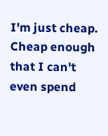I'm just cheap. Cheap enough that I can't even spend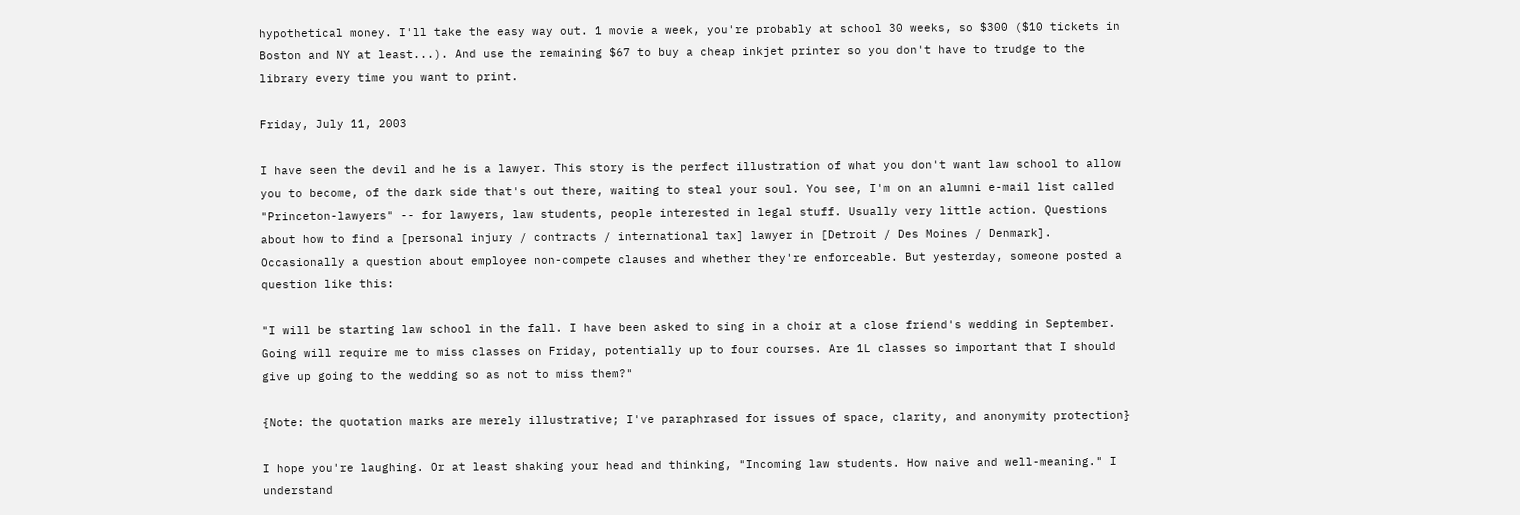hypothetical money. I'll take the easy way out. 1 movie a week, you're probably at school 30 weeks, so $300 ($10 tickets in Boston and NY at least...). And use the remaining $67 to buy a cheap inkjet printer so you don't have to trudge to the library every time you want to print.

Friday, July 11, 2003

I have seen the devil and he is a lawyer. This story is the perfect illustration of what you don't want law school to allow you to become, of the dark side that's out there, waiting to steal your soul. You see, I'm on an alumni e-mail list called "Princeton-lawyers" -- for lawyers, law students, people interested in legal stuff. Usually very little action. Questions about how to find a [personal injury / contracts / international tax] lawyer in [Detroit / Des Moines / Denmark]. Occasionally a question about employee non-compete clauses and whether they're enforceable. But yesterday, someone posted a question like this:

"I will be starting law school in the fall. I have been asked to sing in a choir at a close friend's wedding in September. Going will require me to miss classes on Friday, potentially up to four courses. Are 1L classes so important that I should give up going to the wedding so as not to miss them?"

{Note: the quotation marks are merely illustrative; I've paraphrased for issues of space, clarity, and anonymity protection}

I hope you're laughing. Or at least shaking your head and thinking, "Incoming law students. How naive and well-meaning." I understand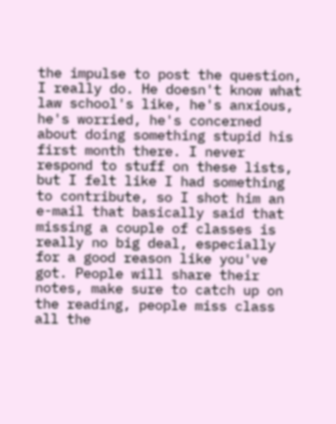the impulse to post the question, I really do. He doesn't know what law school's like, he's anxious, he's worried, he's concerned about doing something stupid his first month there. I never respond to stuff on these lists, but I felt like I had something to contribute, so I shot him an e-mail that basically said that missing a couple of classes is really no big deal, especially for a good reason like you've got. People will share their notes, make sure to catch up on the reading, people miss class all the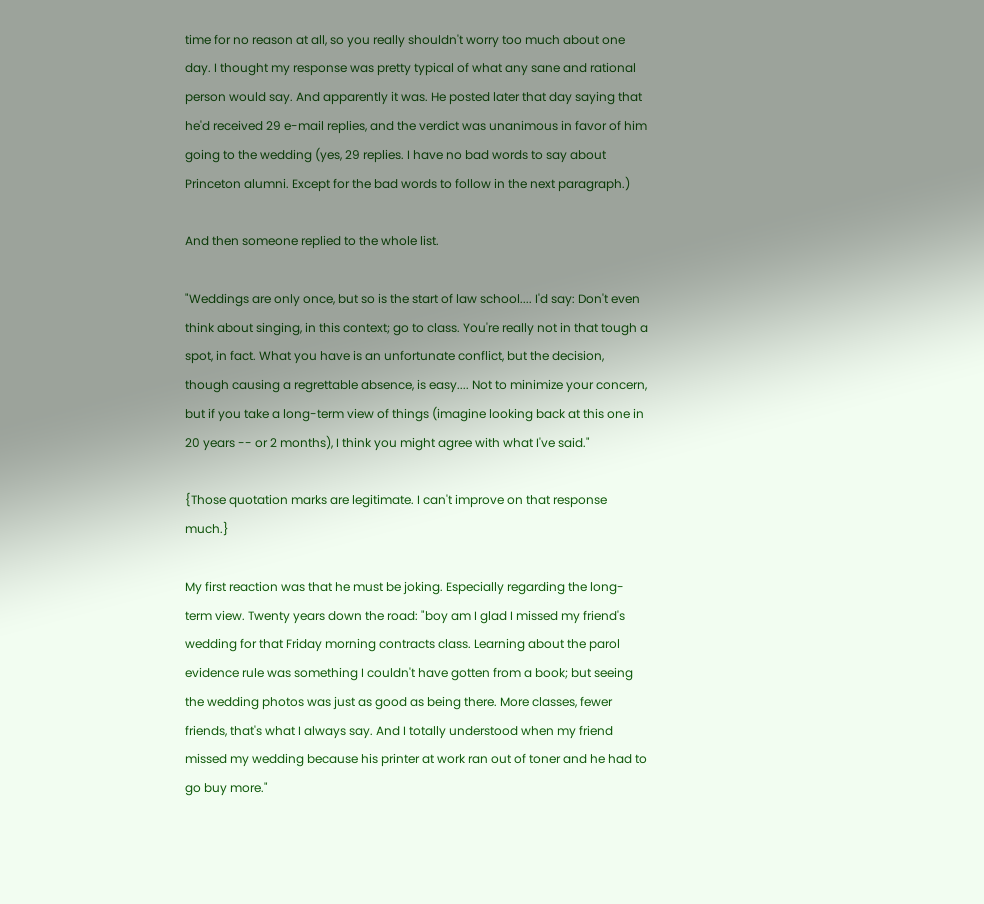time for no reason at all, so you really shouldn't worry too much about one day. I thought my response was pretty typical of what any sane and rational person would say. And apparently it was. He posted later that day saying that he'd received 29 e-mail replies, and the verdict was unanimous in favor of him going to the wedding (yes, 29 replies. I have no bad words to say about Princeton alumni. Except for the bad words to follow in the next paragraph.)

And then someone replied to the whole list.

"Weddings are only once, but so is the start of law school.... I'd say: Don't even think about singing, in this context; go to class. You're really not in that tough a spot, in fact. What you have is an unfortunate conflict, but the decision, though causing a regrettable absence, is easy.... Not to minimize your concern, but if you take a long-term view of things (imagine looking back at this one in 20 years -- or 2 months), I think you might agree with what I've said."

{Those quotation marks are legitimate. I can't improve on that response much.}

My first reaction was that he must be joking. Especially regarding the long-term view. Twenty years down the road: "boy am I glad I missed my friend's wedding for that Friday morning contracts class. Learning about the parol evidence rule was something I couldn't have gotten from a book; but seeing the wedding photos was just as good as being there. More classes, fewer friends, that's what I always say. And I totally understood when my friend missed my wedding because his printer at work ran out of toner and he had to go buy more."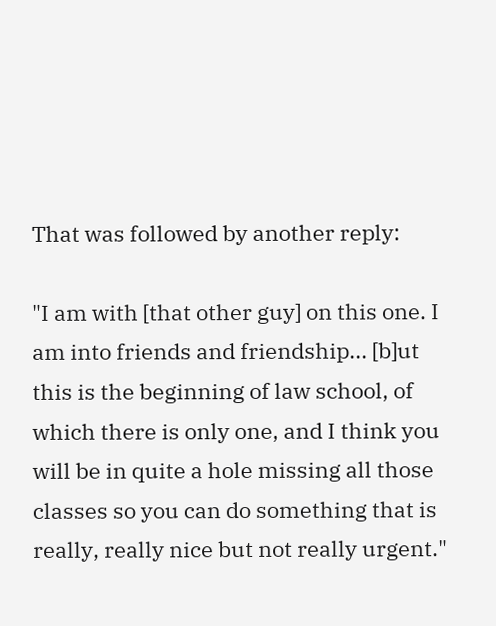That was followed by another reply:

"I am with [that other guy] on this one. I am into friends and friendship... [b]ut this is the beginning of law school, of which there is only one, and I think you will be in quite a hole missing all those classes so you can do something that is really, really nice but not really urgent."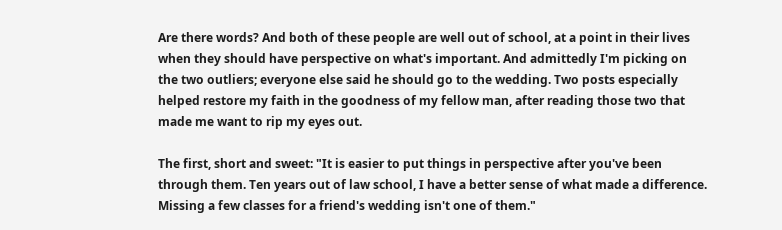Are there words? And both of these people are well out of school, at a point in their lives when they should have perspective on what's important. And admittedly I'm picking on the two outliers; everyone else said he should go to the wedding. Two posts especially helped restore my faith in the goodness of my fellow man, after reading those two that made me want to rip my eyes out.

The first, short and sweet: "It is easier to put things in perspective after you've been through them. Ten years out of law school, I have a better sense of what made a difference. Missing a few classes for a friend's wedding isn't one of them."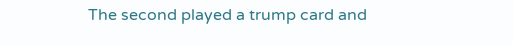The second played a trump card and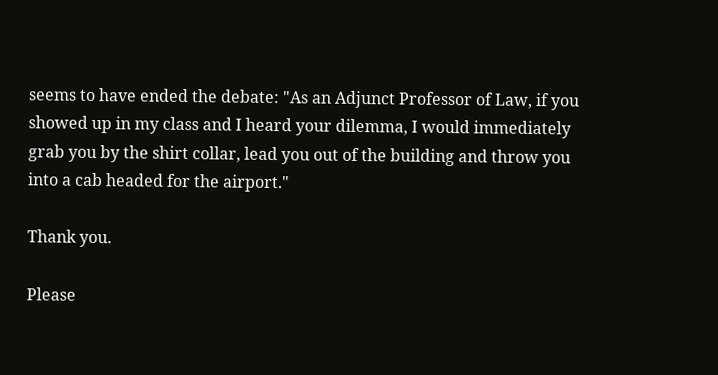seems to have ended the debate: "As an Adjunct Professor of Law, if you showed up in my class and I heard your dilemma, I would immediately grab you by the shirt collar, lead you out of the building and throw you into a cab headed for the airport."

Thank you.

Please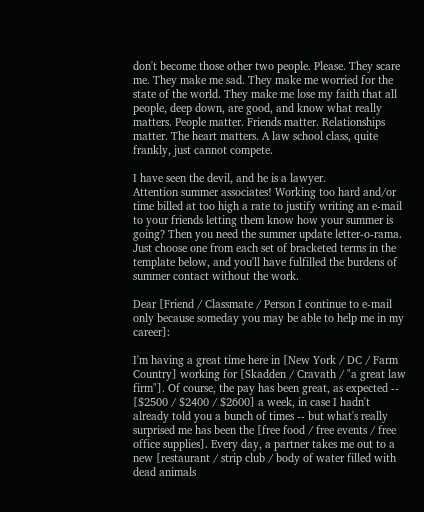don't become those other two people. Please. They scare me. They make me sad. They make me worried for the state of the world. They make me lose my faith that all people, deep down, are good, and know what really matters. People matter. Friends matter. Relationships matter. The heart matters. A law school class, quite frankly, just cannot compete.

I have seen the devil, and he is a lawyer.
Attention summer associates! Working too hard and/or time billed at too high a rate to justify writing an e-mail to your friends letting them know how your summer is going? Then you need the summer update letter-o-rama. Just choose one from each set of bracketed terms in the template below, and you'll have fulfilled the burdens of summer contact without the work.

Dear [Friend / Classmate / Person I continue to e-mail only because someday you may be able to help me in my career]:

I'm having a great time here in [New York / DC / Farm Country] working for [Skadden / Cravath / "a great law firm"]. Of course, the pay has been great, as expected -- [$2500 / $2400 / $2600] a week, in case I hadn't already told you a bunch of times -- but what's really surprised me has been the [free food / free events / free office supplies]. Every day, a partner takes me out to a new [restaurant / strip club / body of water filled with dead animals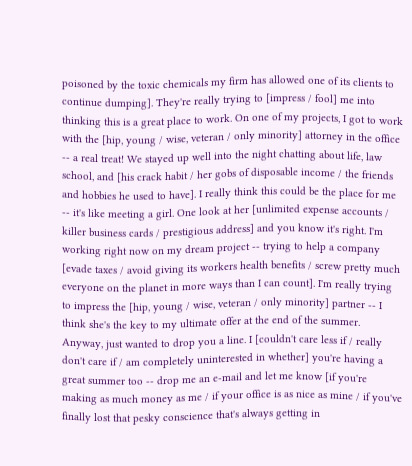poisoned by the toxic chemicals my firm has allowed one of its clients to continue dumping]. They're really trying to [impress / fool] me into thinking this is a great place to work. On one of my projects, I got to work with the [hip, young / wise, veteran / only minority] attorney in the office -- a real treat! We stayed up well into the night chatting about life, law school, and [his crack habit / her gobs of disposable income / the friends and hobbies he used to have]. I really think this could be the place for me -- it's like meeting a girl. One look at her [unlimited expense accounts / killer business cards / prestigious address] and you know it's right. I'm working right now on my dream project -- trying to help a company [evade taxes / avoid giving its workers health benefits / screw pretty much everyone on the planet in more ways than I can count]. I'm really trying to impress the [hip, young / wise, veteran / only minority] partner -- I think she's the key to my ultimate offer at the end of the summer. Anyway, just wanted to drop you a line. I [couldn't care less if / really don't care if / am completely uninterested in whether] you're having a great summer too -- drop me an e-mail and let me know [if you're making as much money as me / if your office is as nice as mine / if you've finally lost that pesky conscience that's always getting in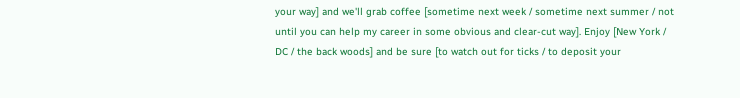your way] and we'll grab coffee [sometime next week / sometime next summer / not until you can help my career in some obvious and clear-cut way]. Enjoy [New York / DC / the back woods] and be sure [to watch out for ticks / to deposit your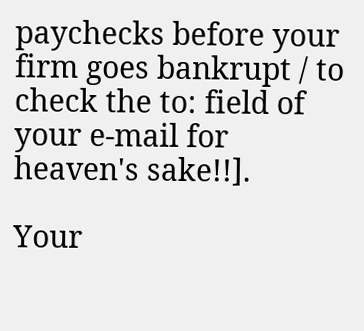paychecks before your firm goes bankrupt / to check the to: field of your e-mail for heaven's sake!!].

Your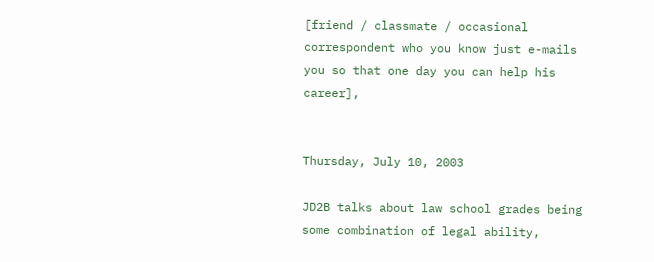[friend / classmate / occasional correspondent who you know just e-mails you so that one day you can help his career],


Thursday, July 10, 2003

JD2B talks about law school grades being some combination of legal ability,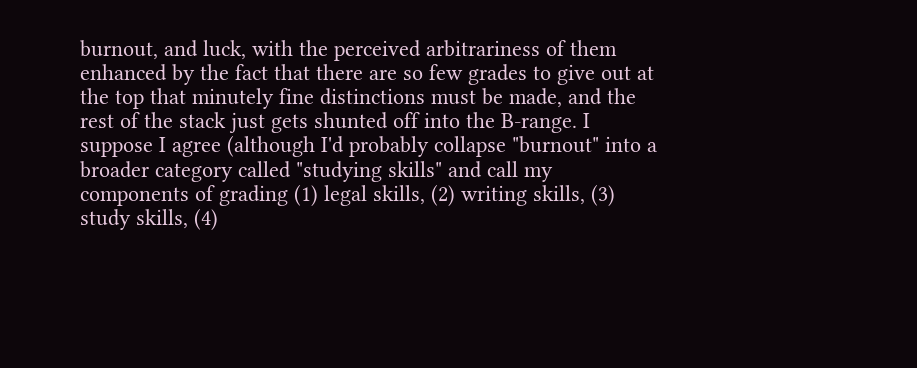burnout, and luck, with the perceived arbitrariness of them enhanced by the fact that there are so few grades to give out at the top that minutely fine distinctions must be made, and the rest of the stack just gets shunted off into the B-range. I suppose I agree (although I'd probably collapse "burnout" into a broader category called "studying skills" and call my components of grading (1) legal skills, (2) writing skills, (3) study skills, (4)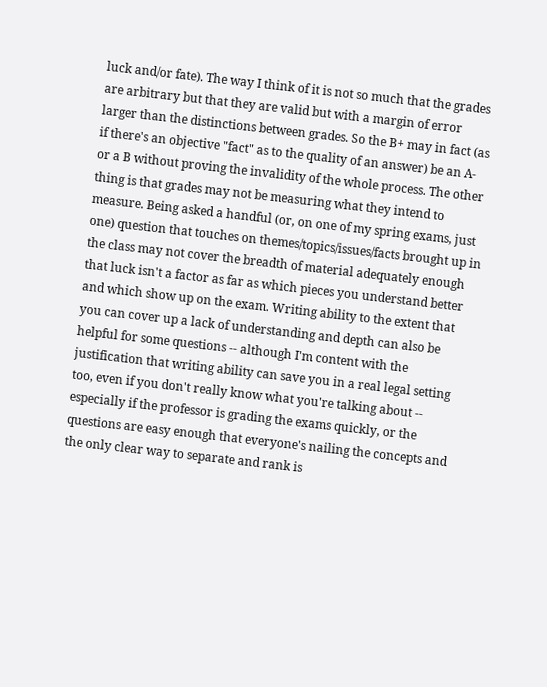luck and/or fate). The way I think of it is not so much that the grades are arbitrary but that they are valid but with a margin of error larger than the distinctions between grades. So the B+ may in fact (as if there's an objective "fact" as to the quality of an answer) be an A- or a B without proving the invalidity of the whole process. The other thing is that grades may not be measuring what they intend to measure. Being asked a handful (or, on one of my spring exams, just one) question that touches on themes/topics/issues/facts brought up in the class may not cover the breadth of material adequately enough that luck isn't a factor as far as which pieces you understand better and which show up on the exam. Writing ability to the extent that you can cover up a lack of understanding and depth can also be helpful for some questions -- although I'm content with the justification that writing ability can save you in a real legal setting too, even if you don't really know what you're talking about -- especially if the professor is grading the exams quickly, or the questions are easy enough that everyone's nailing the concepts and the only clear way to separate and rank is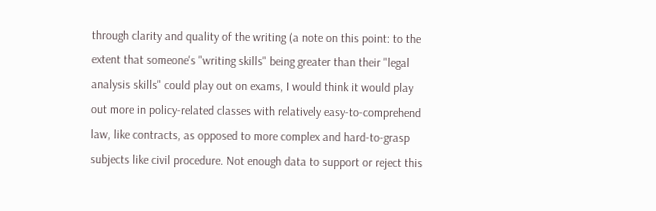through clarity and quality of the writing (a note on this point: to the extent that someone's "writing skills" being greater than their "legal analysis skills" could play out on exams, I would think it would play out more in policy-related classes with relatively easy-to-comprehend law, like contracts, as opposed to more complex and hard-to-grasp subjects like civil procedure. Not enough data to support or reject this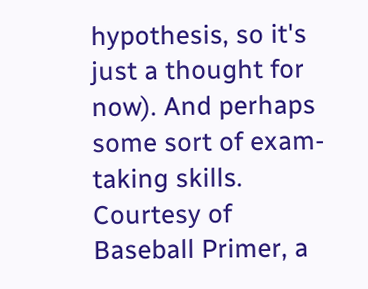hypothesis, so it's just a thought for now). And perhaps some sort of exam-taking skills.
Courtesy of Baseball Primer, a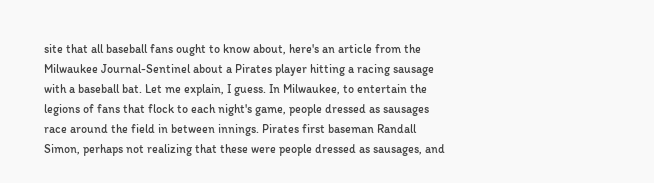site that all baseball fans ought to know about, here's an article from the Milwaukee Journal-Sentinel about a Pirates player hitting a racing sausage with a baseball bat. Let me explain, I guess. In Milwaukee, to entertain the legions of fans that flock to each night's game, people dressed as sausages race around the field in between innings. Pirates first baseman Randall Simon, perhaps not realizing that these were people dressed as sausages, and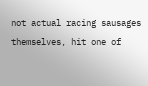not actual racing sausages themselves, hit one of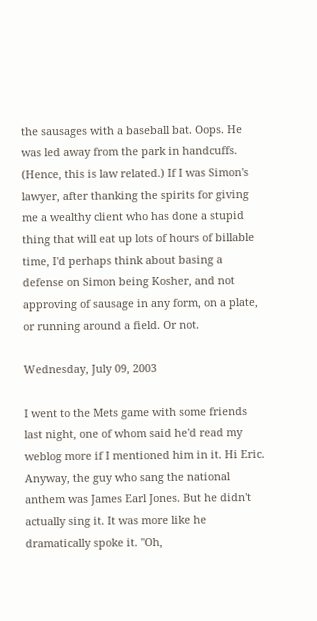the sausages with a baseball bat. Oops. He was led away from the park in handcuffs. (Hence, this is law related.) If I was Simon's lawyer, after thanking the spirits for giving me a wealthy client who has done a stupid thing that will eat up lots of hours of billable time, I'd perhaps think about basing a defense on Simon being Kosher, and not approving of sausage in any form, on a plate, or running around a field. Or not.

Wednesday, July 09, 2003

I went to the Mets game with some friends last night, one of whom said he'd read my weblog more if I mentioned him in it. Hi Eric. Anyway, the guy who sang the national anthem was James Earl Jones. But he didn't actually sing it. It was more like he dramatically spoke it. "Oh,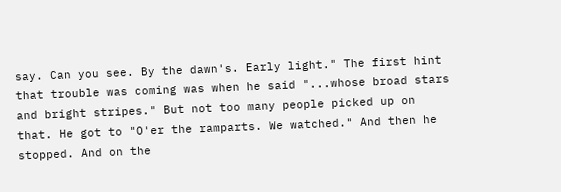say. Can you see. By the dawn's. Early light." The first hint that trouble was coming was when he said "...whose broad stars and bright stripes." But not too many people picked up on that. He got to "O'er the ramparts. We watched." And then he stopped. And on the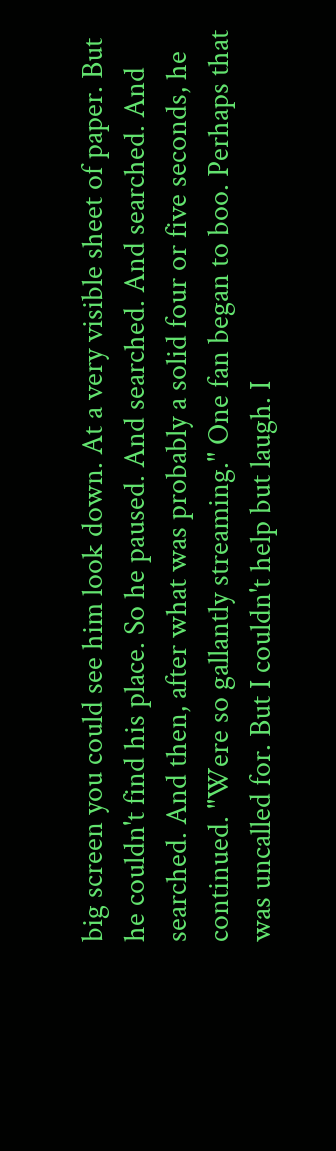big screen you could see him look down. At a very visible sheet of paper. But he couldn't find his place. So he paused. And searched. And searched. And searched. And then, after what was probably a solid four or five seconds, he continued. "Were so gallantly streaming." One fan began to boo. Perhaps that was uncalled for. But I couldn't help but laugh. I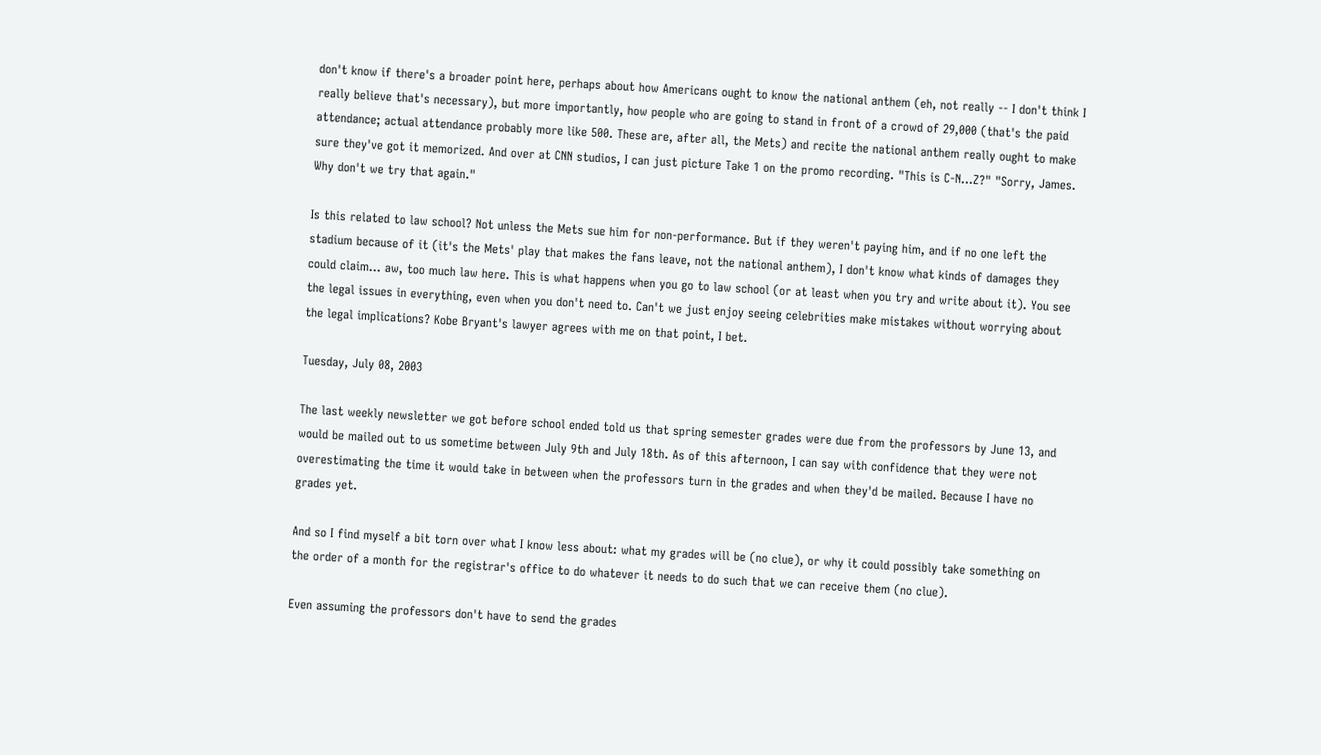don't know if there's a broader point here, perhaps about how Americans ought to know the national anthem (eh, not really -- I don't think I really believe that's necessary), but more importantly, how people who are going to stand in front of a crowd of 29,000 (that's the paid attendance; actual attendance probably more like 500. These are, after all, the Mets) and recite the national anthem really ought to make sure they've got it memorized. And over at CNN studios, I can just picture Take 1 on the promo recording. "This is C-N...Z?" "Sorry, James. Why don't we try that again."

Is this related to law school? Not unless the Mets sue him for non-performance. But if they weren't paying him, and if no one left the stadium because of it (it's the Mets' play that makes the fans leave, not the national anthem), I don't know what kinds of damages they could claim... aw, too much law here. This is what happens when you go to law school (or at least when you try and write about it). You see the legal issues in everything, even when you don't need to. Can't we just enjoy seeing celebrities make mistakes without worrying about the legal implications? Kobe Bryant's lawyer agrees with me on that point, I bet.

Tuesday, July 08, 2003

The last weekly newsletter we got before school ended told us that spring semester grades were due from the professors by June 13, and would be mailed out to us sometime between July 9th and July 18th. As of this afternoon, I can say with confidence that they were not overestimating the time it would take in between when the professors turn in the grades and when they'd be mailed. Because I have no grades yet.

And so I find myself a bit torn over what I know less about: what my grades will be (no clue), or why it could possibly take something on the order of a month for the registrar's office to do whatever it needs to do such that we can receive them (no clue).

Even assuming the professors don't have to send the grades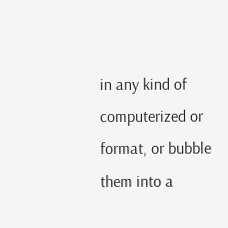in any kind of computerized or format, or bubble them into a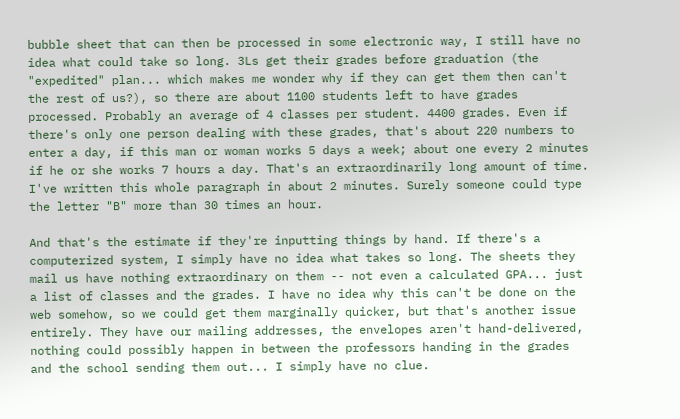bubble sheet that can then be processed in some electronic way, I still have no idea what could take so long. 3Ls get their grades before graduation (the "expedited" plan... which makes me wonder why if they can get them then can't the rest of us?), so there are about 1100 students left to have grades processed. Probably an average of 4 classes per student. 4400 grades. Even if there's only one person dealing with these grades, that's about 220 numbers to enter a day, if this man or woman works 5 days a week; about one every 2 minutes if he or she works 7 hours a day. That's an extraordinarily long amount of time. I've written this whole paragraph in about 2 minutes. Surely someone could type the letter "B" more than 30 times an hour.

And that's the estimate if they're inputting things by hand. If there's a computerized system, I simply have no idea what takes so long. The sheets they mail us have nothing extraordinary on them -- not even a calculated GPA... just a list of classes and the grades. I have no idea why this can't be done on the web somehow, so we could get them marginally quicker, but that's another issue entirely. They have our mailing addresses, the envelopes aren't hand-delivered, nothing could possibly happen in between the professors handing in the grades and the school sending them out... I simply have no clue.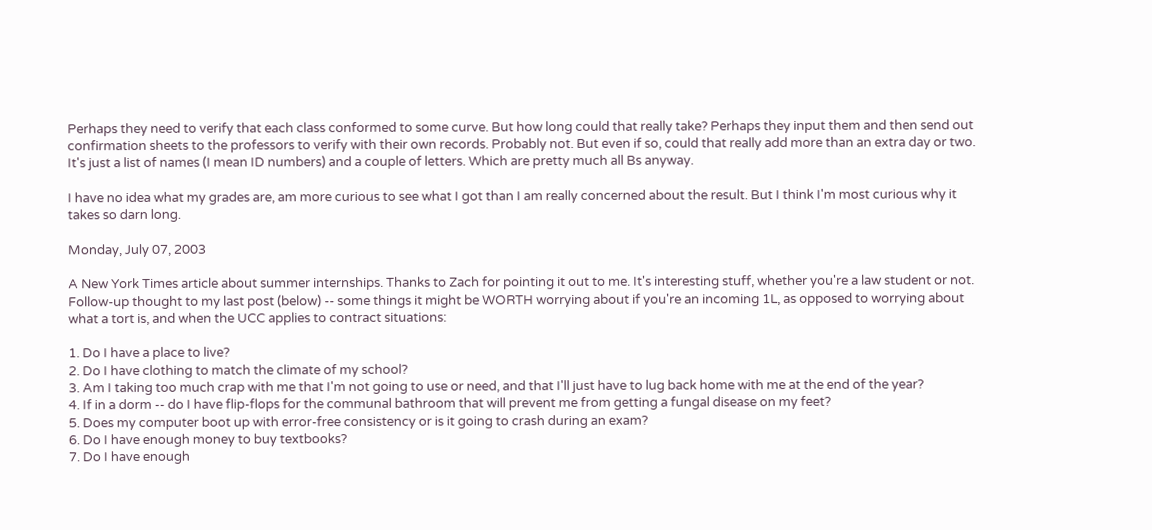Perhaps they need to verify that each class conformed to some curve. But how long could that really take? Perhaps they input them and then send out confirmation sheets to the professors to verify with their own records. Probably not. But even if so, could that really add more than an extra day or two. It's just a list of names (I mean ID numbers) and a couple of letters. Which are pretty much all Bs anyway.

I have no idea what my grades are, am more curious to see what I got than I am really concerned about the result. But I think I'm most curious why it takes so darn long.

Monday, July 07, 2003

A New York Times article about summer internships. Thanks to Zach for pointing it out to me. It's interesting stuff, whether you're a law student or not.
Follow-up thought to my last post (below) -- some things it might be WORTH worrying about if you're an incoming 1L, as opposed to worrying about what a tort is, and when the UCC applies to contract situations:

1. Do I have a place to live?
2. Do I have clothing to match the climate of my school?
3. Am I taking too much crap with me that I'm not going to use or need, and that I'll just have to lug back home with me at the end of the year?
4. If in a dorm -- do I have flip-flops for the communal bathroom that will prevent me from getting a fungal disease on my feet?
5. Does my computer boot up with error-free consistency or is it going to crash during an exam?
6. Do I have enough money to buy textbooks?
7. Do I have enough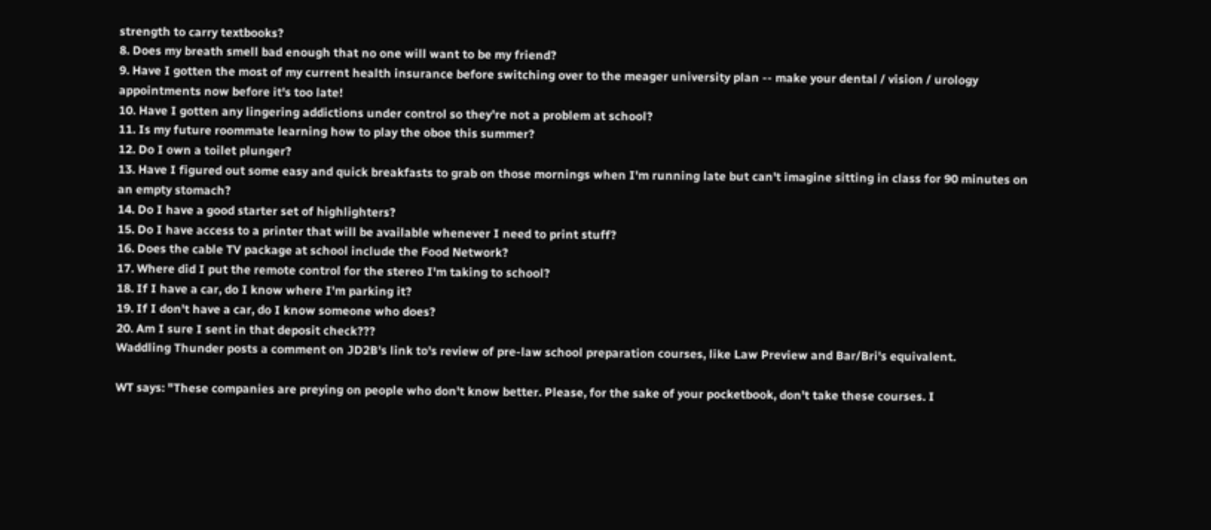strength to carry textbooks?
8. Does my breath smell bad enough that no one will want to be my friend?
9. Have I gotten the most of my current health insurance before switching over to the meager university plan -- make your dental / vision / urology appointments now before it's too late!
10. Have I gotten any lingering addictions under control so they're not a problem at school?
11. Is my future roommate learning how to play the oboe this summer?
12. Do I own a toilet plunger?
13. Have I figured out some easy and quick breakfasts to grab on those mornings when I'm running late but can't imagine sitting in class for 90 minutes on an empty stomach?
14. Do I have a good starter set of highlighters?
15. Do I have access to a printer that will be available whenever I need to print stuff?
16. Does the cable TV package at school include the Food Network?
17. Where did I put the remote control for the stereo I'm taking to school?
18. If I have a car, do I know where I'm parking it?
19. If I don't have a car, do I know someone who does?
20. Am I sure I sent in that deposit check???
Waddling Thunder posts a comment on JD2B's link to's review of pre-law school preparation courses, like Law Preview and Bar/Bri's equivalent.

WT says: "These companies are preying on people who don't know better. Please, for the sake of your pocketbook, don't take these courses. I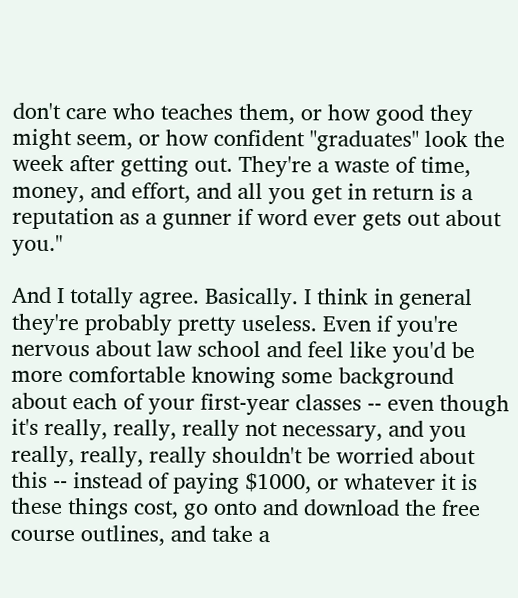don't care who teaches them, or how good they might seem, or how confident "graduates" look the week after getting out. They're a waste of time, money, and effort, and all you get in return is a reputation as a gunner if word ever gets out about you."

And I totally agree. Basically. I think in general they're probably pretty useless. Even if you're nervous about law school and feel like you'd be more comfortable knowing some background about each of your first-year classes -- even though it's really, really, really not necessary, and you really, really, really shouldn't be worried about this -- instead of paying $1000, or whatever it is these things cost, go onto and download the free course outlines, and take a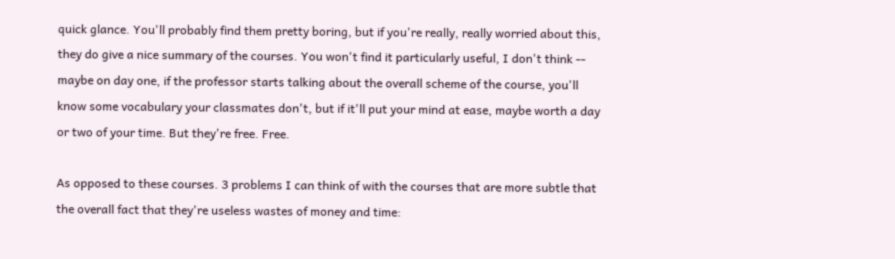quick glance. You'll probably find them pretty boring, but if you're really, really worried about this, they do give a nice summary of the courses. You won't find it particularly useful, I don't think -- maybe on day one, if the professor starts talking about the overall scheme of the course, you'll know some vocabulary your classmates don't, but if it'll put your mind at ease, maybe worth a day or two of your time. But they're free. Free.

As opposed to these courses. 3 problems I can think of with the courses that are more subtle that the overall fact that they're useless wastes of money and time: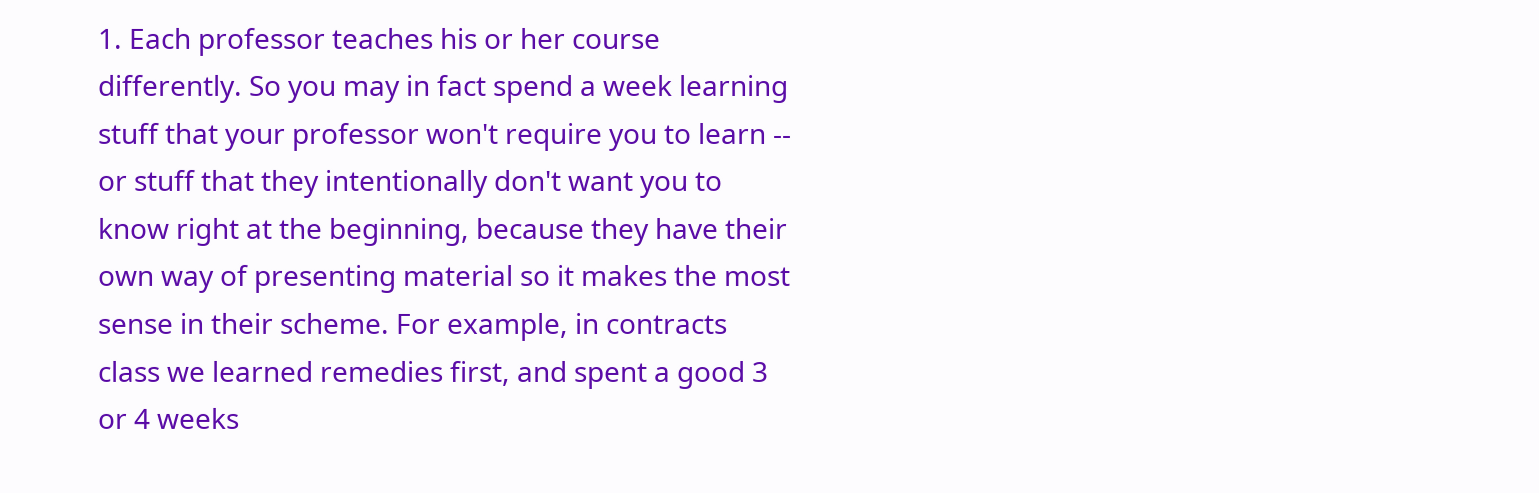1. Each professor teaches his or her course differently. So you may in fact spend a week learning stuff that your professor won't require you to learn -- or stuff that they intentionally don't want you to know right at the beginning, because they have their own way of presenting material so it makes the most sense in their scheme. For example, in contracts class we learned remedies first, and spent a good 3 or 4 weeks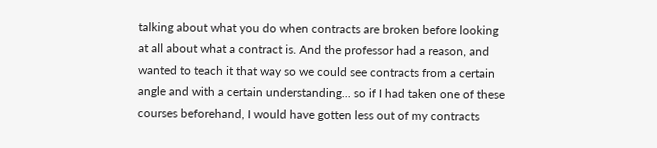talking about what you do when contracts are broken before looking at all about what a contract is. And the professor had a reason, and wanted to teach it that way so we could see contracts from a certain angle and with a certain understanding... so if I had taken one of these courses beforehand, I would have gotten less out of my contracts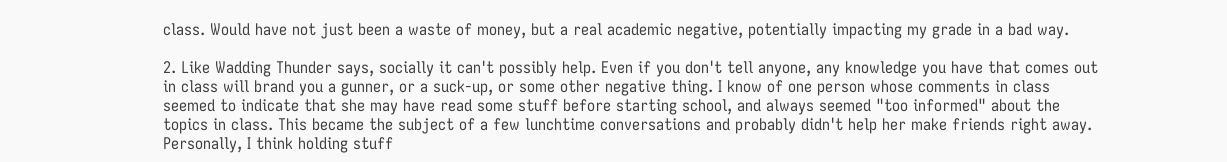class. Would have not just been a waste of money, but a real academic negative, potentially impacting my grade in a bad way.

2. Like Wadding Thunder says, socially it can't possibly help. Even if you don't tell anyone, any knowledge you have that comes out in class will brand you a gunner, or a suck-up, or some other negative thing. I know of one person whose comments in class seemed to indicate that she may have read some stuff before starting school, and always seemed "too informed" about the topics in class. This became the subject of a few lunchtime conversations and probably didn't help her make friends right away. Personally, I think holding stuff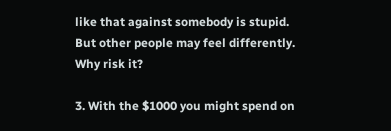like that against somebody is stupid. But other people may feel differently. Why risk it?

3. With the $1000 you might spend on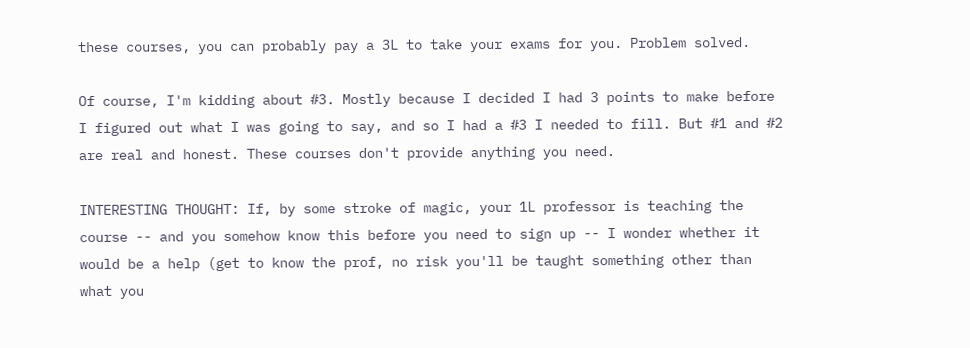these courses, you can probably pay a 3L to take your exams for you. Problem solved.

Of course, I'm kidding about #3. Mostly because I decided I had 3 points to make before I figured out what I was going to say, and so I had a #3 I needed to fill. But #1 and #2 are real and honest. These courses don't provide anything you need.

INTERESTING THOUGHT: If, by some stroke of magic, your 1L professor is teaching the course -- and you somehow know this before you need to sign up -- I wonder whether it would be a help (get to know the prof, no risk you'll be taught something other than what you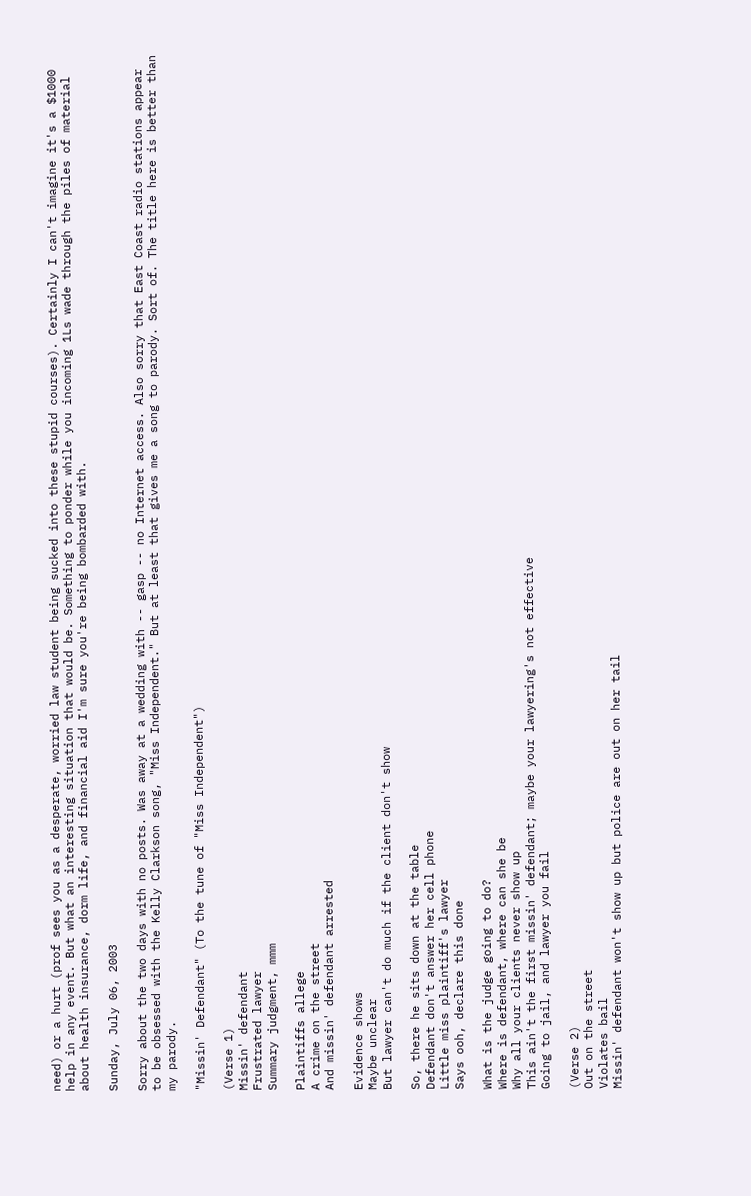need) or a hurt (prof sees you as a desperate, worried law student being sucked into these stupid courses). Certainly I can't imagine it's a $1000 help in any event. But what an interesting situation that would be. Something to ponder while you incoming 1Ls wade through the piles of material about health insurance, dorm life, and financial aid I'm sure you're being bombarded with.

Sunday, July 06, 2003

Sorry about the two days with no posts. Was away at a wedding with -- gasp -- no Internet access. Also sorry that East Coast radio stations appear to be obsessed with the Kelly Clarkson song, "Miss Independent." But at least that gives me a song to parody. Sort of. The title here is better than my parody.

"Missin' Defendant" (To the tune of "Miss Independent")

(Verse 1)
Missin' defendant
Frustrated lawyer
Summary judgment, mmm

Plaintiffs allege
A crime on the street
And missin' defendant arrested

Evidence shows
Maybe unclear
But lawyer can't do much if the client don't show

So, there he sits down at the table
Defendant don't answer her cell phone
Little miss plaintiff's lawyer
Says ooh, declare this done

What is the judge going to do?
Where is defendant, where can she be
Why all your clients never show up
This ain't the first missin' defendant; maybe your lawyering's not effective
Going to jail, and lawyer you fail

(Verse 2)
Out on the street
Violates bail
Missin' defendant won't show up but police are out on her tail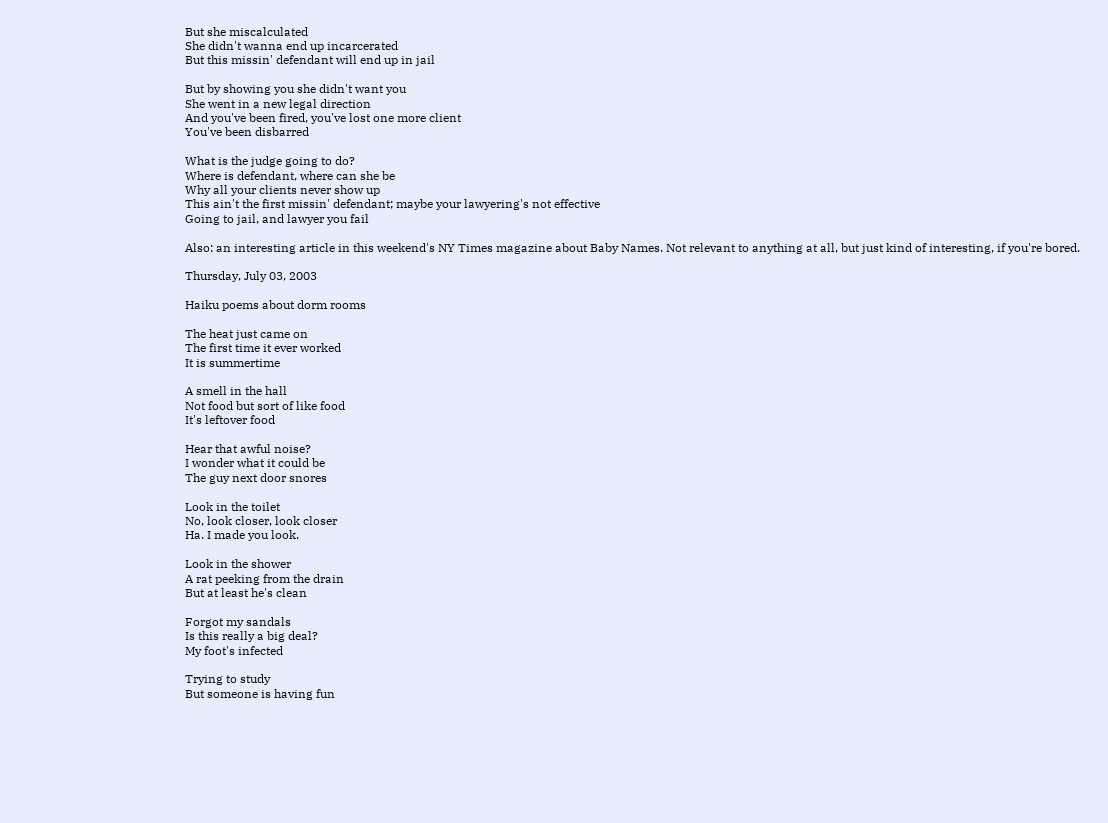But she miscalculated
She didn't wanna end up incarcerated
But this missin' defendant will end up in jail

But by showing you she didn't want you
She went in a new legal direction
And you've been fired, you've lost one more client
You've been disbarred

What is the judge going to do?
Where is defendant, where can she be
Why all your clients never show up
This ain't the first missin' defendant; maybe your lawyering's not effective
Going to jail, and lawyer you fail

Also: an interesting article in this weekend's NY Times magazine about Baby Names. Not relevant to anything at all, but just kind of interesting, if you're bored.

Thursday, July 03, 2003

Haiku poems about dorm rooms

The heat just came on
The first time it ever worked
It is summertime

A smell in the hall
Not food but sort of like food
It's leftover food

Hear that awful noise?
I wonder what it could be
The guy next door snores

Look in the toilet
No, look closer, look closer
Ha. I made you look.

Look in the shower
A rat peeking from the drain
But at least he's clean

Forgot my sandals
Is this really a big deal?
My foot's infected

Trying to study
But someone is having fun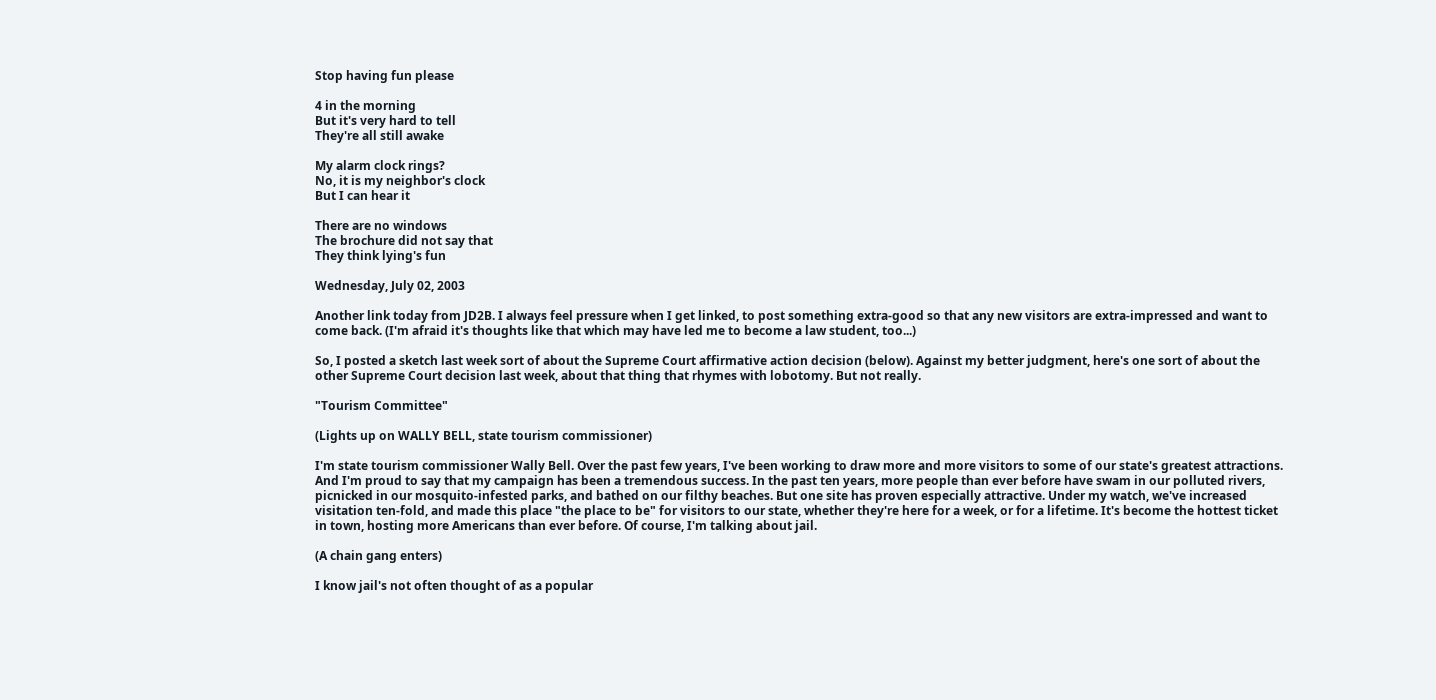Stop having fun please

4 in the morning
But it's very hard to tell
They're all still awake

My alarm clock rings?
No, it is my neighbor's clock
But I can hear it

There are no windows
The brochure did not say that
They think lying's fun

Wednesday, July 02, 2003

Another link today from JD2B. I always feel pressure when I get linked, to post something extra-good so that any new visitors are extra-impressed and want to come back. (I'm afraid it's thoughts like that which may have led me to become a law student, too...)

So, I posted a sketch last week sort of about the Supreme Court affirmative action decision (below). Against my better judgment, here's one sort of about the other Supreme Court decision last week, about that thing that rhymes with lobotomy. But not really.

"Tourism Committee"

(Lights up on WALLY BELL, state tourism commissioner)

I'm state tourism commissioner Wally Bell. Over the past few years, I've been working to draw more and more visitors to some of our state's greatest attractions. And I'm proud to say that my campaign has been a tremendous success. In the past ten years, more people than ever before have swam in our polluted rivers, picnicked in our mosquito-infested parks, and bathed on our filthy beaches. But one site has proven especially attractive. Under my watch, we've increased visitation ten-fold, and made this place "the place to be" for visitors to our state, whether they're here for a week, or for a lifetime. It's become the hottest ticket in town, hosting more Americans than ever before. Of course, I'm talking about jail.

(A chain gang enters)

I know jail's not often thought of as a popular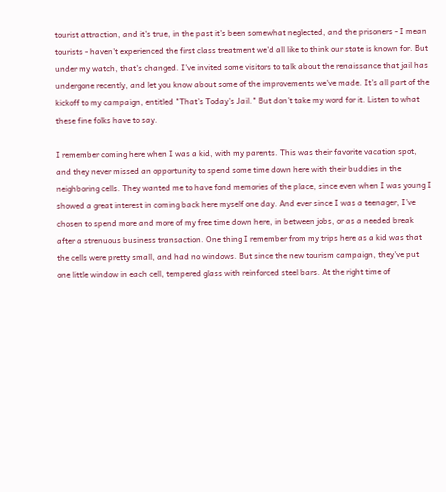tourist attraction, and it's true, in the past it's been somewhat neglected, and the prisoners - I mean tourists - haven't experienced the first class treatment we'd all like to think our state is known for. But under my watch, that's changed. I've invited some visitors to talk about the renaissance that jail has undergone recently, and let you know about some of the improvements we've made. It's all part of the kickoff to my campaign, entitled "That's Today's Jail." But don't take my word for it. Listen to what these fine folks have to say.

I remember coming here when I was a kid, with my parents. This was their favorite vacation spot, and they never missed an opportunity to spend some time down here with their buddies in the neighboring cells. They wanted me to have fond memories of the place, since even when I was young I showed a great interest in coming back here myself one day. And ever since I was a teenager, I've chosen to spend more and more of my free time down here, in between jobs, or as a needed break after a strenuous business transaction. One thing I remember from my trips here as a kid was that the cells were pretty small, and had no windows. But since the new tourism campaign, they've put one little window in each cell, tempered glass with reinforced steel bars. At the right time of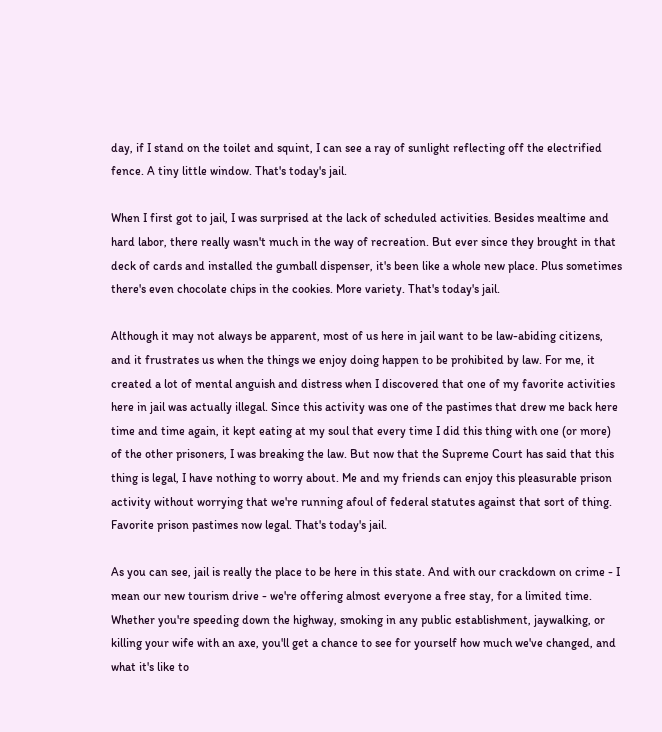day, if I stand on the toilet and squint, I can see a ray of sunlight reflecting off the electrified fence. A tiny little window. That's today's jail.

When I first got to jail, I was surprised at the lack of scheduled activities. Besides mealtime and hard labor, there really wasn't much in the way of recreation. But ever since they brought in that deck of cards and installed the gumball dispenser, it's been like a whole new place. Plus sometimes there's even chocolate chips in the cookies. More variety. That's today's jail.

Although it may not always be apparent, most of us here in jail want to be law-abiding citizens, and it frustrates us when the things we enjoy doing happen to be prohibited by law. For me, it created a lot of mental anguish and distress when I discovered that one of my favorite activities here in jail was actually illegal. Since this activity was one of the pastimes that drew me back here time and time again, it kept eating at my soul that every time I did this thing with one (or more) of the other prisoners, I was breaking the law. But now that the Supreme Court has said that this thing is legal, I have nothing to worry about. Me and my friends can enjoy this pleasurable prison activity without worrying that we're running afoul of federal statutes against that sort of thing. Favorite prison pastimes now legal. That's today's jail.

As you can see, jail is really the place to be here in this state. And with our crackdown on crime - I mean our new tourism drive - we're offering almost everyone a free stay, for a limited time. Whether you're speeding down the highway, smoking in any public establishment, jaywalking, or killing your wife with an axe, you'll get a chance to see for yourself how much we've changed, and what it's like to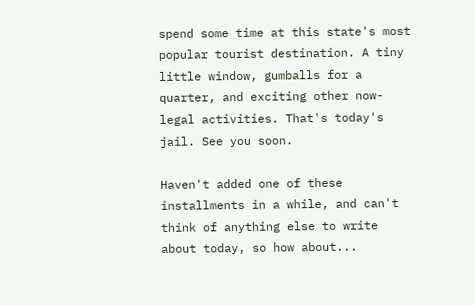spend some time at this state's most popular tourist destination. A tiny little window, gumballs for a quarter, and exciting other now-legal activities. That's today's jail. See you soon.

Haven't added one of these installments in a while, and can't think of anything else to write about today, so how about...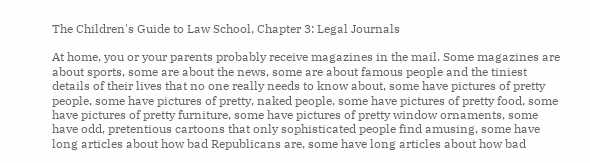The Children's Guide to Law School, Chapter 3: Legal Journals

At home, you or your parents probably receive magazines in the mail. Some magazines are about sports, some are about the news, some are about famous people and the tiniest details of their lives that no one really needs to know about, some have pictures of pretty people, some have pictures of pretty, naked people, some have pictures of pretty food, some have pictures of pretty furniture, some have pictures of pretty window ornaments, some have odd, pretentious cartoons that only sophisticated people find amusing, some have long articles about how bad Republicans are, some have long articles about how bad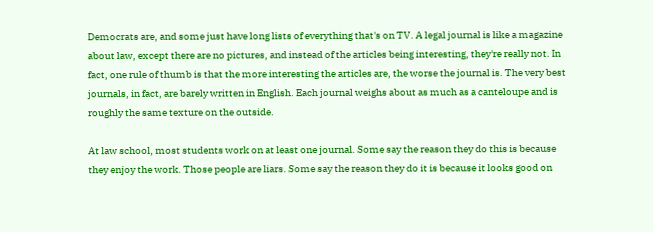Democrats are, and some just have long lists of everything that's on TV. A legal journal is like a magazine about law, except there are no pictures, and instead of the articles being interesting, they're really not. In fact, one rule of thumb is that the more interesting the articles are, the worse the journal is. The very best journals, in fact, are barely written in English. Each journal weighs about as much as a canteloupe and is roughly the same texture on the outside.

At law school, most students work on at least one journal. Some say the reason they do this is because they enjoy the work. Those people are liars. Some say the reason they do it is because it looks good on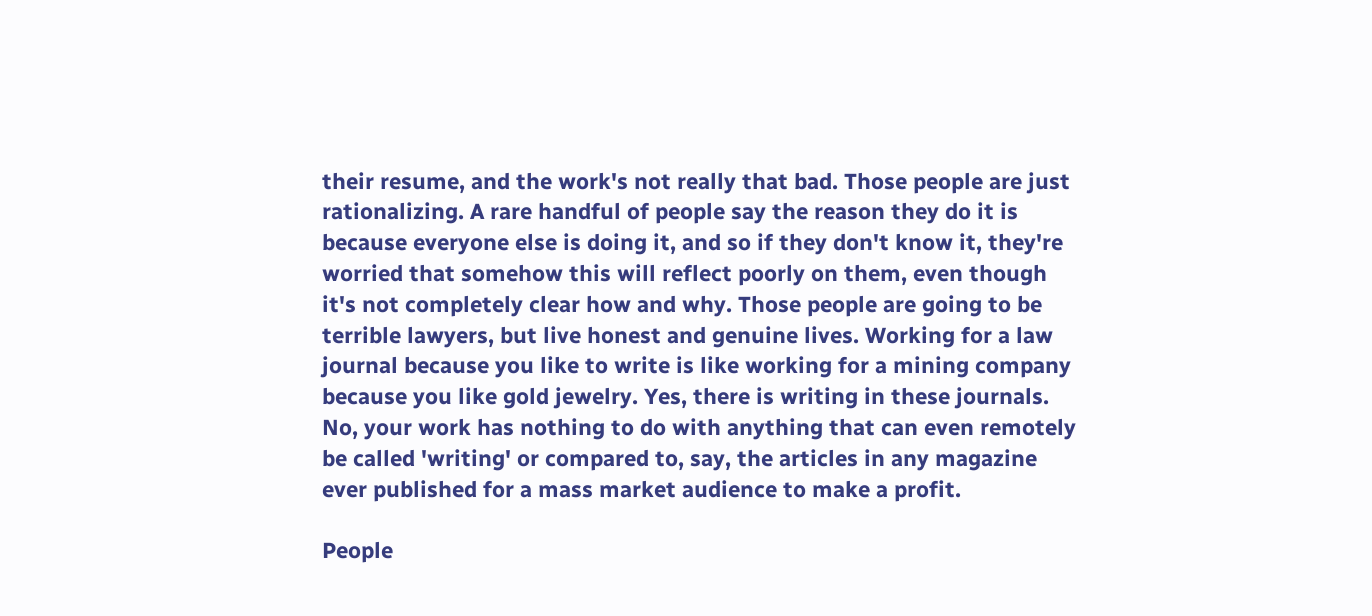their resume, and the work's not really that bad. Those people are just rationalizing. A rare handful of people say the reason they do it is because everyone else is doing it, and so if they don't know it, they're worried that somehow this will reflect poorly on them, even though it's not completely clear how and why. Those people are going to be terrible lawyers, but live honest and genuine lives. Working for a law journal because you like to write is like working for a mining company because you like gold jewelry. Yes, there is writing in these journals. No, your work has nothing to do with anything that can even remotely be called 'writing' or compared to, say, the articles in any magazine ever published for a mass market audience to make a profit.

People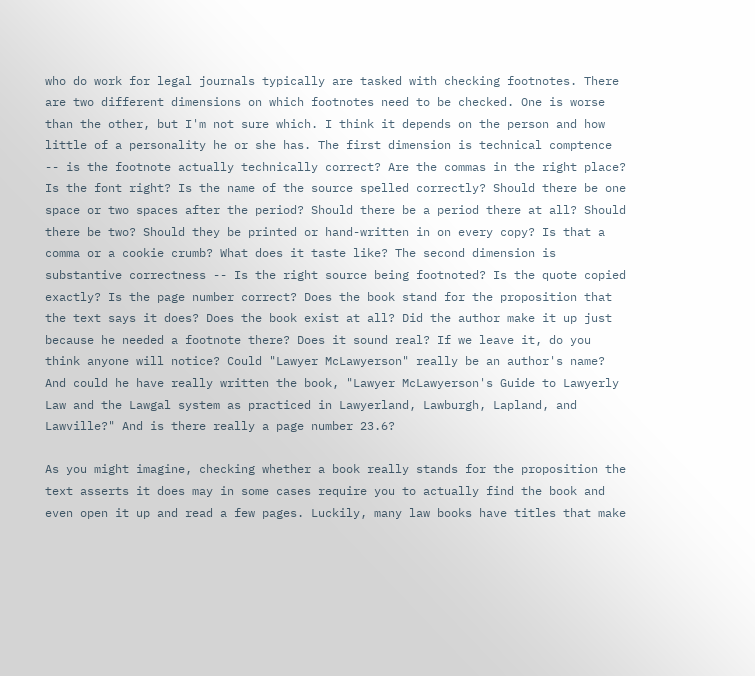who do work for legal journals typically are tasked with checking footnotes. There are two different dimensions on which footnotes need to be checked. One is worse than the other, but I'm not sure which. I think it depends on the person and how little of a personality he or she has. The first dimension is technical comptence -- is the footnote actually technically correct? Are the commas in the right place? Is the font right? Is the name of the source spelled correctly? Should there be one space or two spaces after the period? Should there be a period there at all? Should there be two? Should they be printed or hand-written in on every copy? Is that a comma or a cookie crumb? What does it taste like? The second dimension is substantive correctness -- Is the right source being footnoted? Is the quote copied exactly? Is the page number correct? Does the book stand for the proposition that the text says it does? Does the book exist at all? Did the author make it up just because he needed a footnote there? Does it sound real? If we leave it, do you think anyone will notice? Could "Lawyer McLawyerson" really be an author's name? And could he have really written the book, "Lawyer McLawyerson's Guide to Lawyerly Law and the Lawgal system as practiced in Lawyerland, Lawburgh, Lapland, and Lawville?" And is there really a page number 23.6?

As you might imagine, checking whether a book really stands for the proposition the text asserts it does may in some cases require you to actually find the book and even open it up and read a few pages. Luckily, many law books have titles that make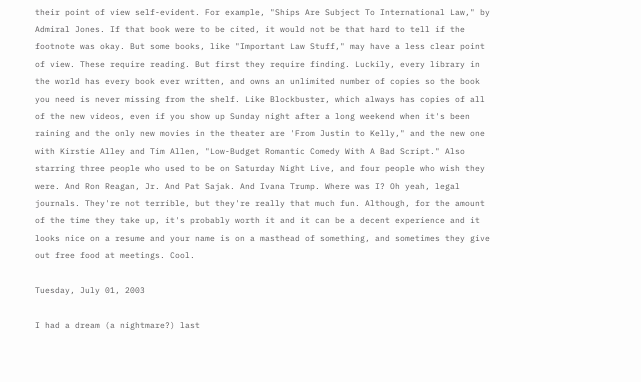their point of view self-evident. For example, "Ships Are Subject To International Law," by Admiral Jones. If that book were to be cited, it would not be that hard to tell if the footnote was okay. But some books, like "Important Law Stuff," may have a less clear point of view. These require reading. But first they require finding. Luckily, every library in the world has every book ever written, and owns an unlimited number of copies so the book you need is never missing from the shelf. Like Blockbuster, which always has copies of all of the new videos, even if you show up Sunday night after a long weekend when it's been raining and the only new movies in the theater are 'From Justin to Kelly," and the new one with Kirstie Alley and Tim Allen, "Low-Budget Romantic Comedy With A Bad Script." Also starring three people who used to be on Saturday Night Live, and four people who wish they were. And Ron Reagan, Jr. And Pat Sajak. And Ivana Trump. Where was I? Oh yeah, legal journals. They're not terrible, but they're really that much fun. Although, for the amount of the time they take up, it's probably worth it and it can be a decent experience and it looks nice on a resume and your name is on a masthead of something, and sometimes they give out free food at meetings. Cool.

Tuesday, July 01, 2003

I had a dream (a nightmare?) last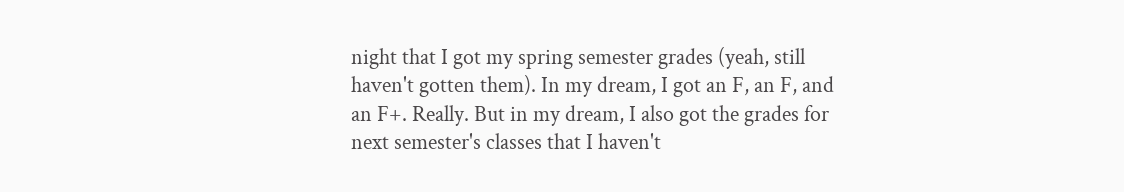night that I got my spring semester grades (yeah, still haven't gotten them). In my dream, I got an F, an F, and an F+. Really. But in my dream, I also got the grades for next semester's classes that I haven't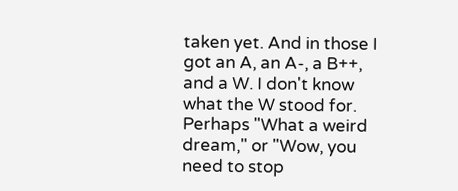taken yet. And in those I got an A, an A-, a B++, and a W. I don't know what the W stood for. Perhaps "What a weird dream," or "Wow, you need to stop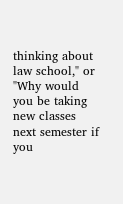thinking about law school," or "Why would you be taking new classes next semester if you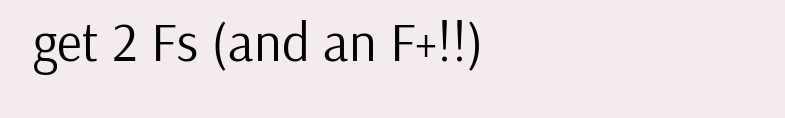get 2 Fs (and an F+!!)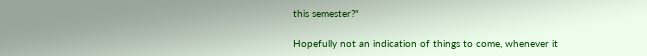this semester?"

Hopefully not an indication of things to come, whenever it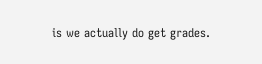is we actually do get grades.